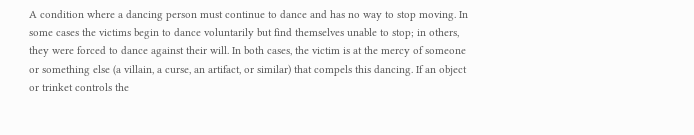A condition where a dancing person must continue to dance and has no way to stop moving. In some cases the victims begin to dance voluntarily but find themselves unable to stop; in others, they were forced to dance against their will. In both cases, the victim is at the mercy of someone or something else (a villain, a curse, an artifact, or similar) that compels this dancing. If an object or trinket controls the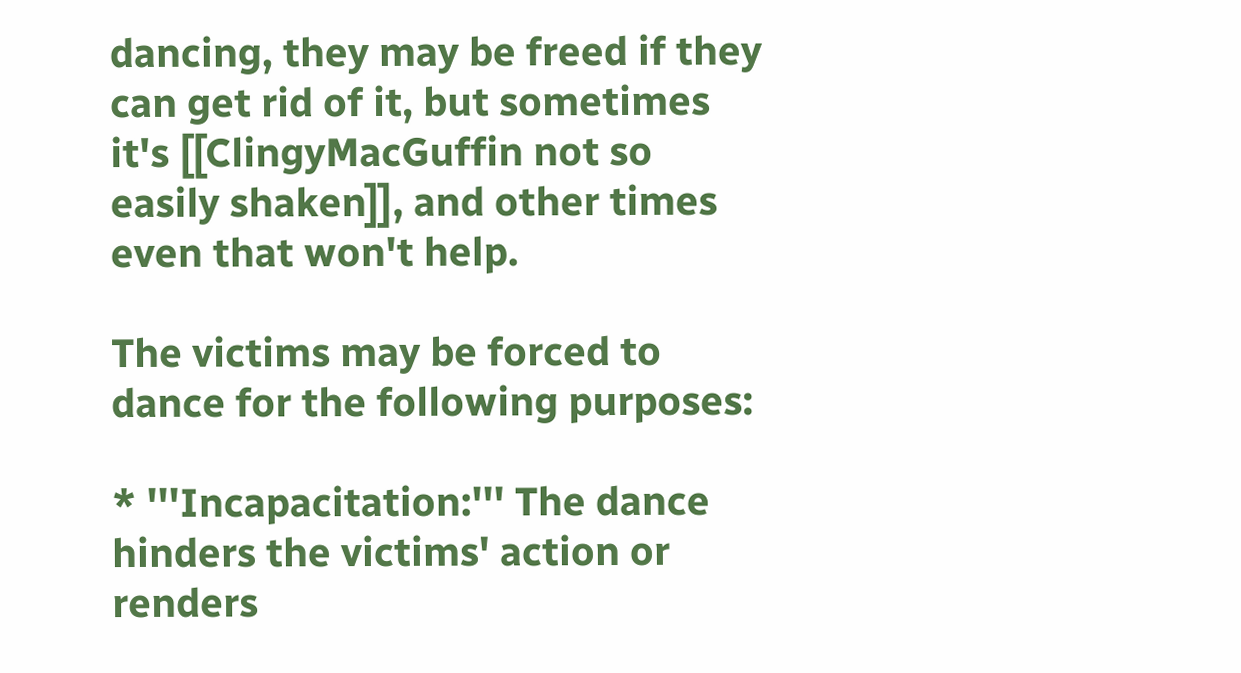dancing, they may be freed if they can get rid of it, but sometimes it's [[ClingyMacGuffin not so easily shaken]], and other times even that won't help.

The victims may be forced to dance for the following purposes:

* '''Incapacitation:''' The dance hinders the victims' action or renders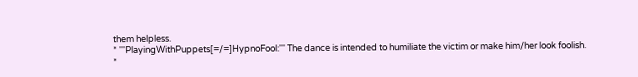them helpless.
* '''PlayingWithPuppets[=/=]HypnoFool:''' The dance is intended to humiliate the victim or make him/her look foolish.
*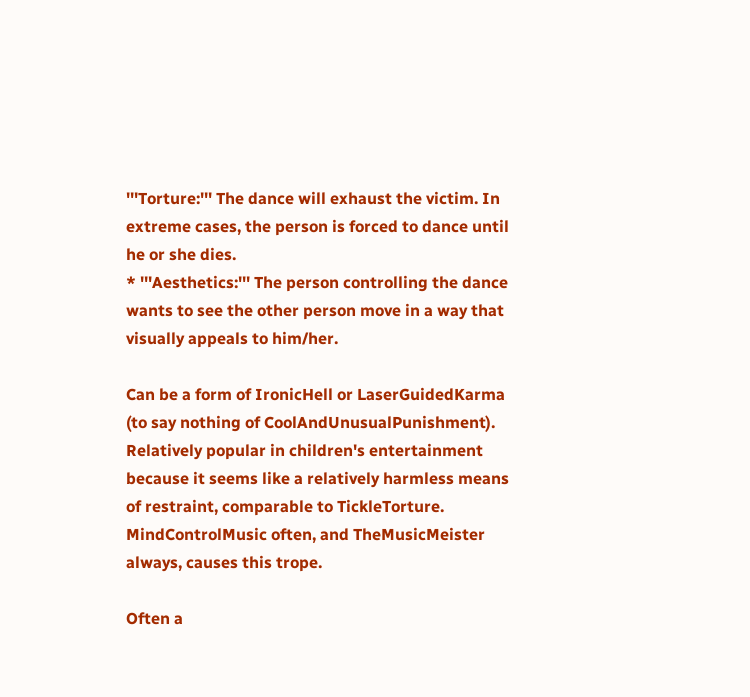'''Torture:''' The dance will exhaust the victim. In extreme cases, the person is forced to dance until he or she dies.
* '''Aesthetics:''' The person controlling the dance wants to see the other person move in a way that visually appeals to him/her.

Can be a form of IronicHell or LaserGuidedKarma (to say nothing of CoolAndUnusualPunishment). Relatively popular in children's entertainment because it seems like a relatively harmless means of restraint, comparable to TickleTorture. MindControlMusic often, and TheMusicMeister always, causes this trope.

Often a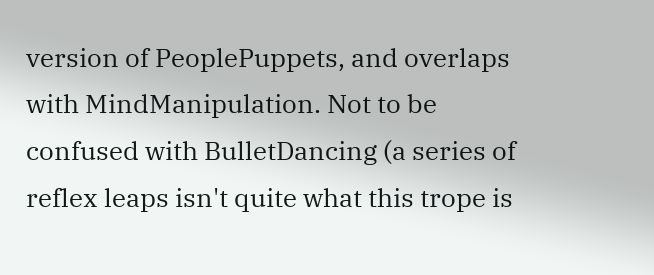version of PeoplePuppets, and overlaps with MindManipulation. Not to be confused with BulletDancing (a series of reflex leaps isn't quite what this trope is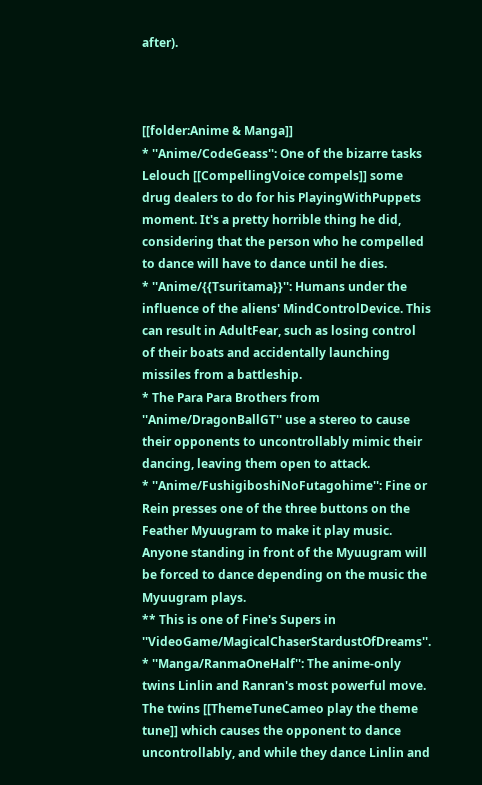after).



[[folder:Anime & Manga]]
* ''Anime/CodeGeass'': One of the bizarre tasks Lelouch [[CompellingVoice compels]] some drug dealers to do for his PlayingWithPuppets moment. It's a pretty horrible thing he did, considering that the person who he compelled to dance will have to dance until he dies.
* ''Anime/{{Tsuritama}}'': Humans under the influence of the aliens' MindControlDevice. This can result in AdultFear, such as losing control of their boats and accidentally launching missiles from a battleship.
* The Para Para Brothers from ''Anime/DragonBallGT'' use a stereo to cause their opponents to uncontrollably mimic their dancing, leaving them open to attack.
* ''Anime/FushigiboshiNoFutagohime'': Fine or Rein presses one of the three buttons on the Feather Myuugram to make it play music. Anyone standing in front of the Myuugram will be forced to dance depending on the music the Myuugram plays.
** This is one of Fine's Supers in ''VideoGame/MagicalChaserStardustOfDreams''.
* ''Manga/RanmaOneHalf'': The anime-only twins Linlin and Ranran's most powerful move. The twins [[ThemeTuneCameo play the theme tune]] which causes the opponent to dance uncontrollably, and while they dance Linlin and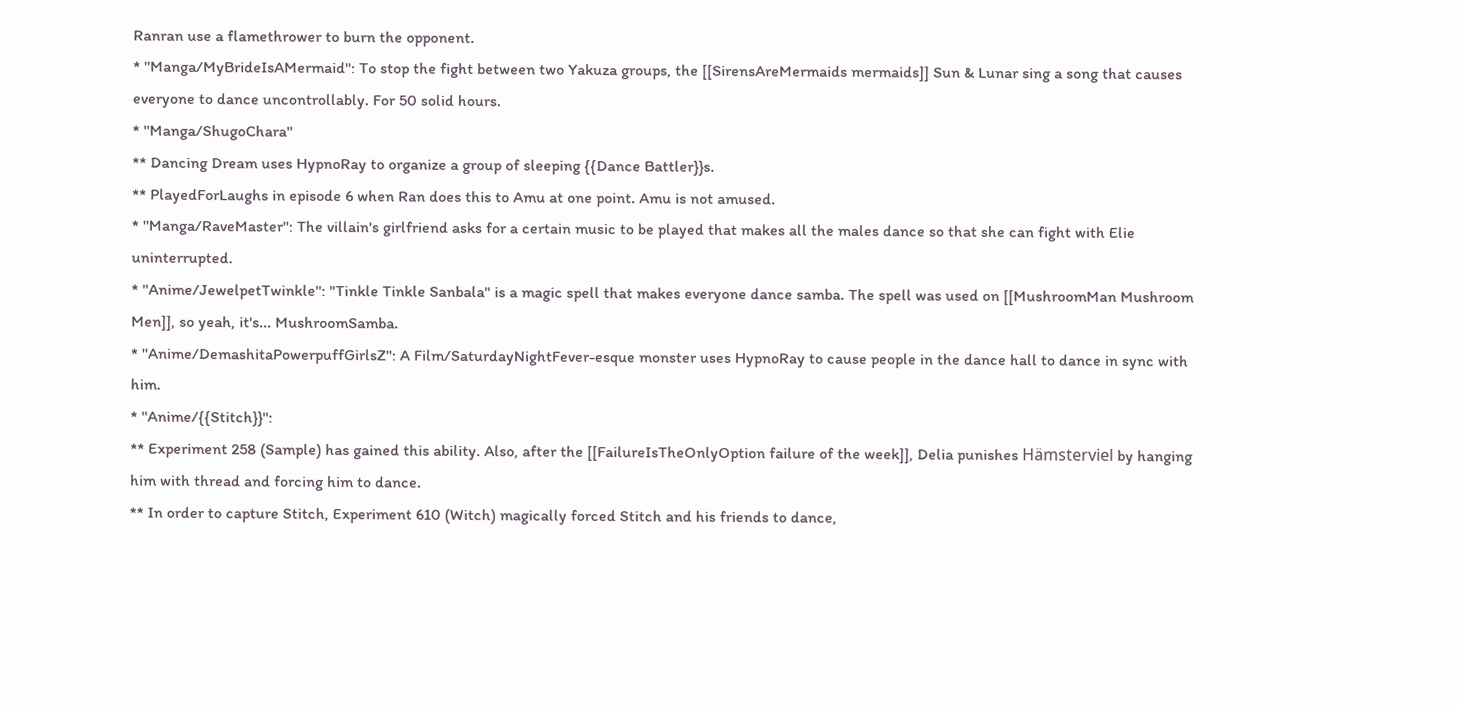Ranran use a flamethrower to burn the opponent.
* ''Manga/MyBrideIsAMermaid'': To stop the fight between two Yakuza groups, the [[SirensAreMermaids mermaids]] Sun & Lunar sing a song that causes everyone to dance uncontrollably. For 50 solid hours.
* ''Manga/ShugoChara''
** Dancing Dream uses HypnoRay to organize a group of sleeping {{Dance Battler}}s.
** PlayedForLaughs in episode 6 when Ran does this to Amu at one point. Amu is not amused.
* ''Manga/RaveMaster'': The villain's girlfriend asks for a certain music to be played that makes all the males dance so that she can fight with Elie uninterrupted.
* ''Anime/JewelpetTwinkle'': "Tinkle Tinkle Sanbala" is a magic spell that makes everyone dance samba. The spell was used on [[MushroomMan Mushroom Men]], so yeah, it's... MushroomSamba.
* ''Anime/DemashitaPowerpuffGirlsZ'': A Film/SaturdayNightFever-esque monster uses HypnoRay to cause people in the dance hall to dance in sync with him.
* ''Anime/{{Stitch}}'':
** Experiment 258 (Sample) has gained this ability. Also, after the [[FailureIsTheOnlyOption failure of the week]], Delia punishes Hämsterviel by hanging him with thread and forcing him to dance.
** In order to capture Stitch, Experiment 610 (Witch) magically forced Stitch and his friends to dance,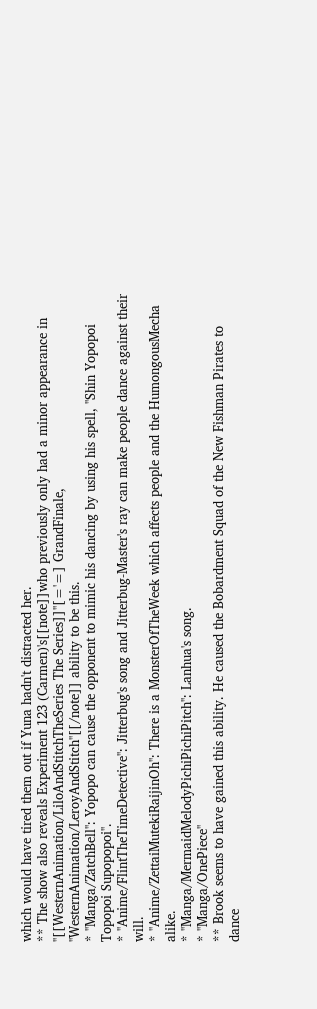which would have tired them out if Yuna hadn't distracted her.
** The show also reveals Experiment 123 (Carmen)'s[[note]]who previously only had a minor appearance in ''[[WesternAnimation/LiloAndStitchTheSeries The Series]]''[='=] GrandFinale, ''WesternAnimation/LeroyAndStitch''[[/note]] ability to be this.
* ''Manga/ZatchBell'': Yopopo can cause the opponent to mimic his dancing by using his spell, ''Shin Yopopoi Topopoi Supopopoi''.
* ''Anime/FlintTheTimeDetective'': Jitterbug's song and Jitterbug-Master's ray can make people dance against their will.
* ''Anime/ZettaiMutekiRaijinOh'': There is a MonsterOfTheWeek which affects people and the HumongousMecha alike.
* ''Manga/MermaidMelodyPichiPichiPitch'': Lanhua's song.
* ''Manga/OnePiece''
** Brook seems to have gained this ability. He caused the Bobardment Squad of the New Fishman Pirates to dance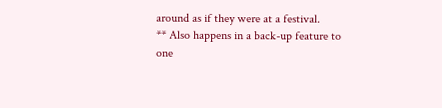around as if they were at a festival.
** Also happens in a back-up feature to one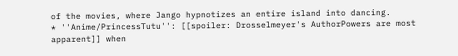of the movies, where Jango hypnotizes an entire island into dancing.
* ''Anime/PrincessTutu'': [[spoiler: Drosselmeyer's AuthorPowers are most apparent]] when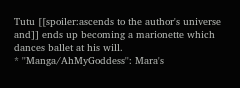Tutu [[spoiler:ascends to the author's universe and]] ends up becoming a marionette which dances ballet at his will.
* ''Manga/AhMyGoddess'': Mara's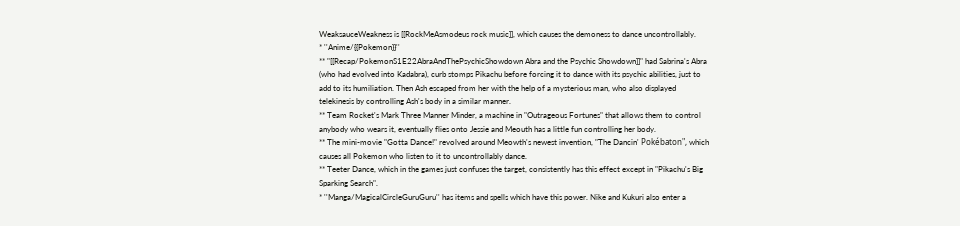WeaksauceWeakness is [[RockMeAsmodeus rock music]], which causes the demoness to dance uncontrollably.
* ''Anime/{{Pokemon}}''
** "[[Recap/PokemonS1E22AbraAndThePsychicShowdown Abra and the Psychic Showdown]]" had Sabrina's Abra (who had evolved into Kadabra), curb stomps Pikachu before forcing it to dance with its psychic abilities, just to add to its humiliation. Then Ash escaped from her with the help of a mysterious man, who also displayed telekinesis by controlling Ash's body in a similar manner.
** Team Rocket's Mark Three Manner Minder, a machine in "Outrageous Fortunes" that allows them to control anybody who wears it, eventually flies onto Jessie and Meouth has a little fun controlling her body.
** The mini-movie "Gotta Dance!" revolved around Meowth's newest invention, "The Dancin' Pokébaton", which causes all Pokemon who listen to it to uncontrollably dance.
** Teeter Dance, which in the games just confuses the target, consistently has this effect except in "Pikachu's Big Sparking Search".
* ''Manga/MagicalCircleGuruGuru'' has items and spells which have this power. Nike and Kukuri also enter a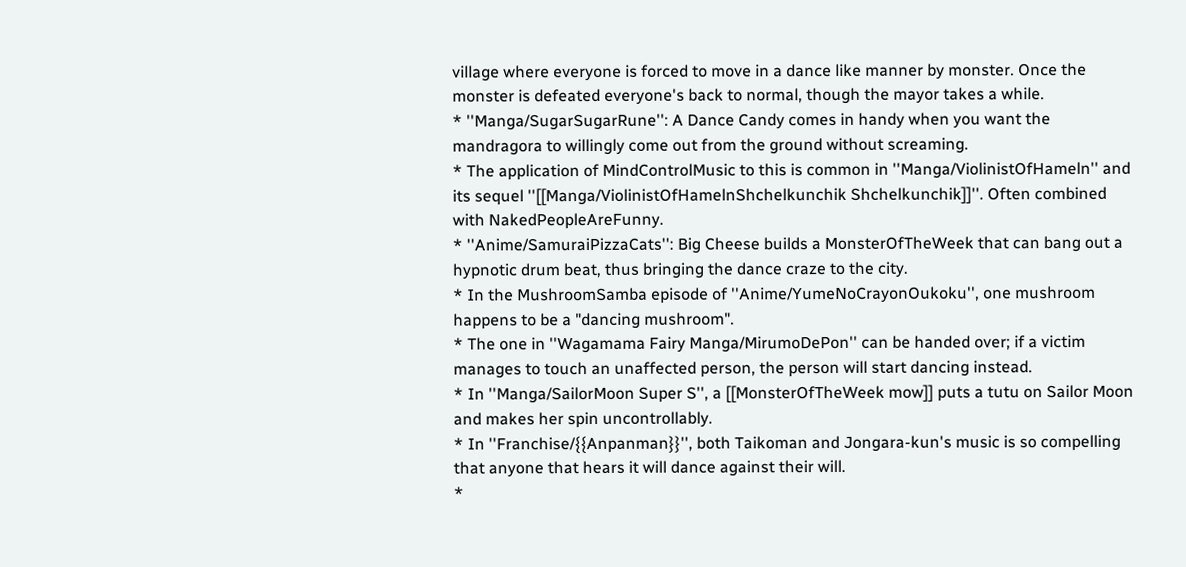village where everyone is forced to move in a dance like manner by monster. Once the monster is defeated everyone's back to normal, though the mayor takes a while.
* ''Manga/SugarSugarRune'': A Dance Candy comes in handy when you want the mandragora to willingly come out from the ground without screaming.
* The application of MindControlMusic to this is common in ''Manga/ViolinistOfHameln'' and its sequel ''[[Manga/ViolinistOfHamelnShchelkunchik Shchelkunchik]]''. Often combined with NakedPeopleAreFunny.
* ''Anime/SamuraiPizzaCats'': Big Cheese builds a MonsterOfTheWeek that can bang out a hypnotic drum beat, thus bringing the dance craze to the city.
* In the MushroomSamba episode of ''Anime/YumeNoCrayonOukoku'', one mushroom happens to be a "dancing mushroom".
* The one in ''Wagamama Fairy Manga/MirumoDePon'' can be handed over; if a victim manages to touch an unaffected person, the person will start dancing instead.
* In ''Manga/SailorMoon Super S'', a [[MonsterOfTheWeek mow]] puts a tutu on Sailor Moon and makes her spin uncontrollably.
* In ''Franchise/{{Anpanman}}'', both Taikoman and Jongara-kun's music is so compelling that anyone that hears it will dance against their will.
*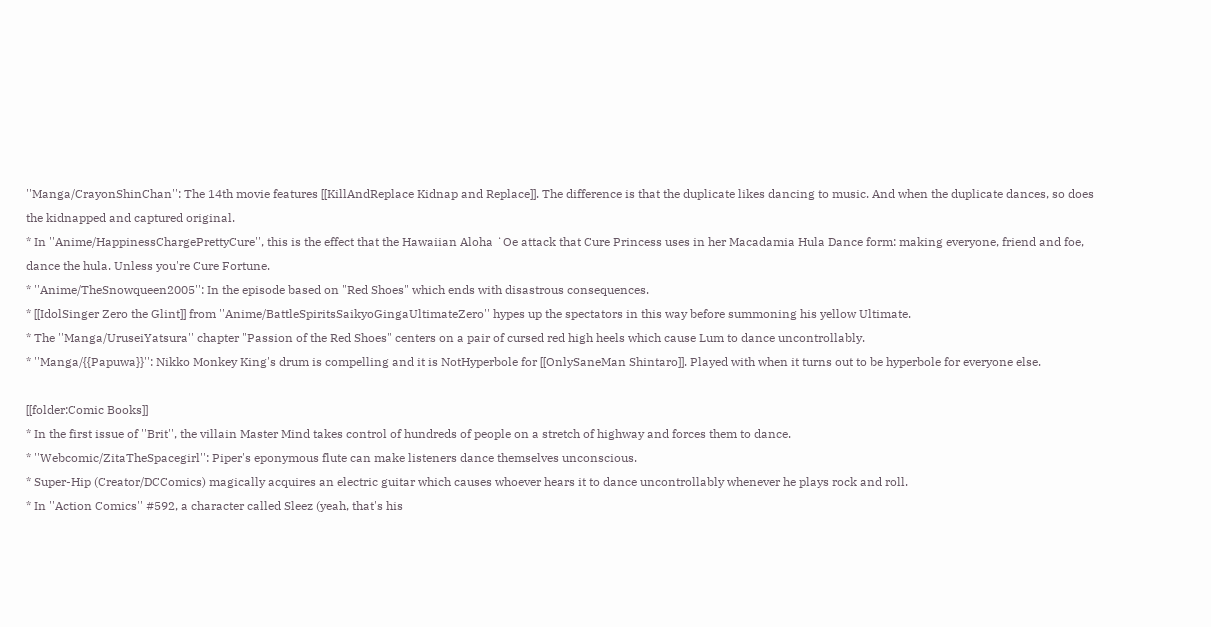''Manga/CrayonShinChan'': The 14th movie features [[KillAndReplace Kidnap and Replace]]. The difference is that the duplicate likes dancing to music. And when the duplicate dances, so does the kidnapped and captured original.
* In ''Anime/HappinessChargePrettyCure'', this is the effect that the Hawaiian Aloha ʻOe attack that Cure Princess uses in her Macadamia Hula Dance form: making everyone, friend and foe, dance the hula. Unless you're Cure Fortune.
* ''Anime/TheSnowqueen2005'': In the episode based on "Red Shoes" which ends with disastrous consequences.
* [[IdolSinger Zero the Glint]] from ''Anime/BattleSpiritsSaikyoGingaUltimateZero'' hypes up the spectators in this way before summoning his yellow Ultimate.
* The ''Manga/UruseiYatsura'' chapter "Passion of the Red Shoes" centers on a pair of cursed red high heels which cause Lum to dance uncontrollably.
* ''Manga/{{Papuwa}}'': Nikko Monkey King's drum is compelling and it is NotHyperbole for [[OnlySaneMan Shintaro]]. Played with when it turns out to be hyperbole for everyone else.

[[folder:Comic Books]]
* In the first issue of ''Brit'', the villain Master Mind takes control of hundreds of people on a stretch of highway and forces them to dance.
* ''Webcomic/ZitaTheSpacegirl'': Piper's eponymous flute can make listeners dance themselves unconscious.
* Super-Hip (Creator/DCComics) magically acquires an electric guitar which causes whoever hears it to dance uncontrollably whenever he plays rock and roll.
* In ''Action Comics'' #592, a character called Sleez (yeah, that's his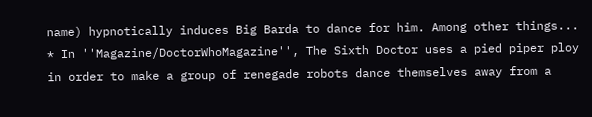name) hypnotically induces Big Barda to dance for him. Among other things...
* In ''Magazine/DoctorWhoMagazine'', The Sixth Doctor uses a pied piper ploy in order to make a group of renegade robots dance themselves away from a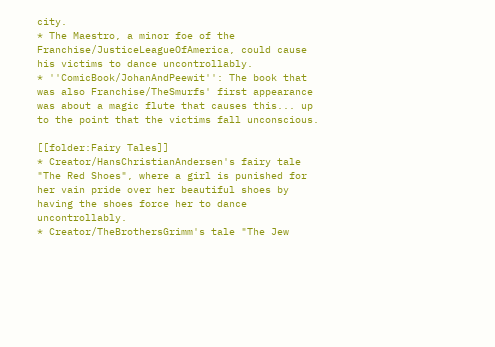city.
* The Maestro, a minor foe of the Franchise/JusticeLeagueOfAmerica, could cause his victims to dance uncontrollably.
* ''ComicBook/JohanAndPeewit'': The book that was also Franchise/TheSmurfs' first appearance was about a magic flute that causes this... up to the point that the victims fall unconscious.

[[folder:Fairy Tales]]
* Creator/HansChristianAndersen's fairy tale "The Red Shoes", where a girl is punished for her vain pride over her beautiful shoes by having the shoes force her to dance uncontrollably.
* Creator/TheBrothersGrimm's tale "The Jew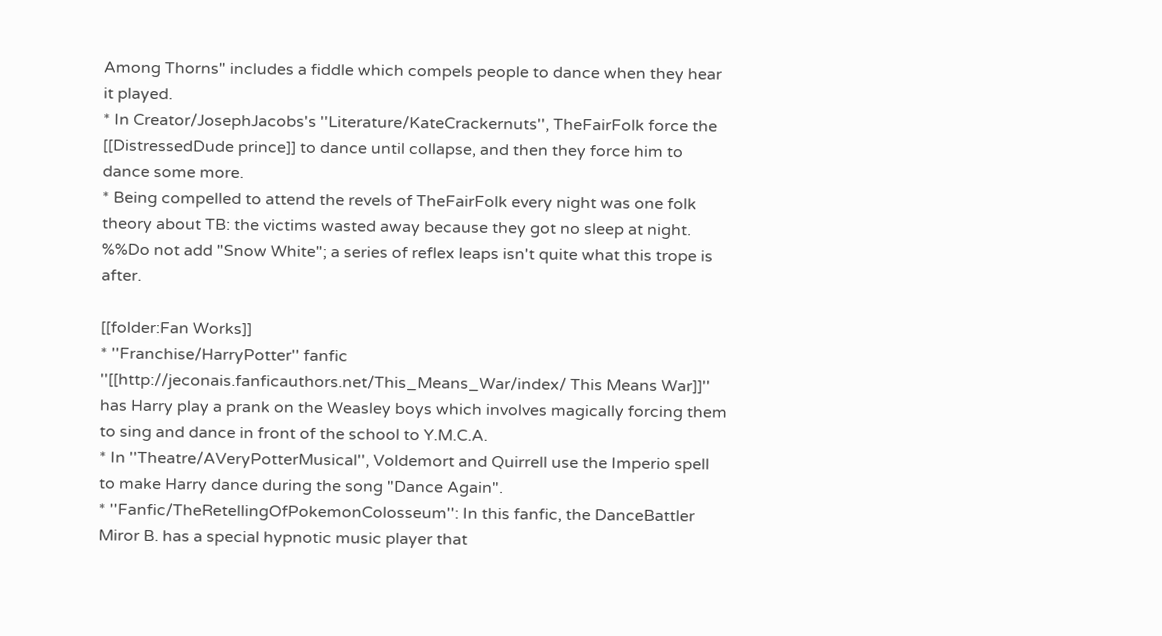Among Thorns" includes a fiddle which compels people to dance when they hear it played.
* In Creator/JosephJacobs's ''Literature/KateCrackernuts'', TheFairFolk force the [[DistressedDude prince]] to dance until collapse, and then they force him to dance some more.
* Being compelled to attend the revels of TheFairFolk every night was one folk theory about TB: the victims wasted away because they got no sleep at night.
%%Do not add "Snow White"; a series of reflex leaps isn't quite what this trope is after.

[[folder:Fan Works]]
* ''Franchise/HarryPotter'' fanfic ''[[http://jeconais.fanficauthors.net/This_Means_War/index/ This Means War]]'' has Harry play a prank on the Weasley boys which involves magically forcing them to sing and dance in front of the school to Y.M.C.A.
* In ''Theatre/AVeryPotterMusical'', Voldemort and Quirrell use the Imperio spell to make Harry dance during the song "Dance Again".
* ''Fanfic/TheRetellingOfPokemonColosseum'': In this fanfic, the DanceBattler Miror B. has a special hypnotic music player that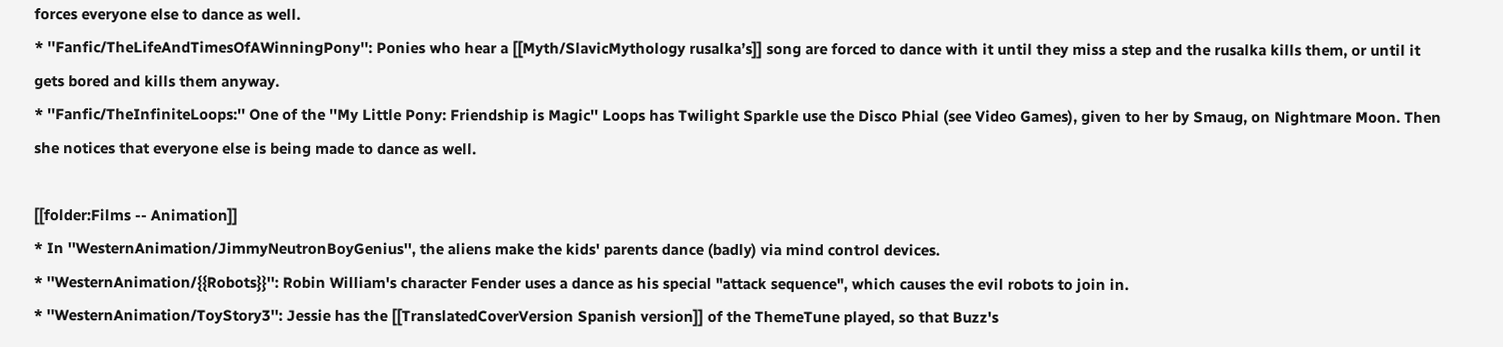forces everyone else to dance as well.
* ''Fanfic/TheLifeAndTimesOfAWinningPony'': Ponies who hear a [[Myth/SlavicMythology rusalka’s]] song are forced to dance with it until they miss a step and the rusalka kills them, or until it gets bored and kills them anyway.
* ''Fanfic/TheInfiniteLoops:'' One of the ''My Little Pony: Friendship is Magic'' Loops has Twilight Sparkle use the Disco Phial (see Video Games), given to her by Smaug, on Nightmare Moon. Then she notices that everyone else is being made to dance as well.

[[folder:Films -- Animation]]
* In ''WesternAnimation/JimmyNeutronBoyGenius'', the aliens make the kids' parents dance (badly) via mind control devices.
* ''WesternAnimation/{{Robots}}'': Robin William's character Fender uses a dance as his special "attack sequence", which causes the evil robots to join in.
* ''WesternAnimation/ToyStory3'': Jessie has the [[TranslatedCoverVersion Spanish version]] of the ThemeTune played, so that Buzz's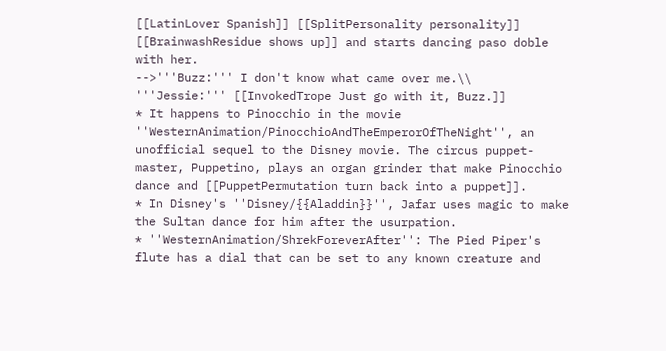[[LatinLover Spanish]] [[SplitPersonality personality]] [[BrainwashResidue shows up]] and starts dancing paso doble with her.
-->'''Buzz:''' I don't know what came over me.\\
'''Jessie:''' [[InvokedTrope Just go with it, Buzz.]]
* It happens to Pinocchio in the movie ''WesternAnimation/PinocchioAndTheEmperorOfTheNight'', an unofficial sequel to the Disney movie. The circus puppet-master, Puppetino, plays an organ grinder that make Pinocchio dance and [[PuppetPermutation turn back into a puppet]].
* In Disney's ''Disney/{{Aladdin}}'', Jafar uses magic to make the Sultan dance for him after the usurpation.
* ''WesternAnimation/ShrekForeverAfter'': The Pied Piper's flute has a dial that can be set to any known creature and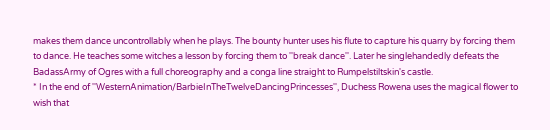makes them dance uncontrollably when he plays. The bounty hunter uses his flute to capture his quarry by forcing them to dance. He teaches some witches a lesson by forcing them to ''break dance''. Later he singlehandedly defeats the BadassArmy of Ogres with a full choreography and a conga line straight to Rumpelstiltskin's castle.
* In the end of ''WesternAnimation/BarbieInTheTwelveDancingPrincesses'', Duchess Rowena uses the magical flower to wish that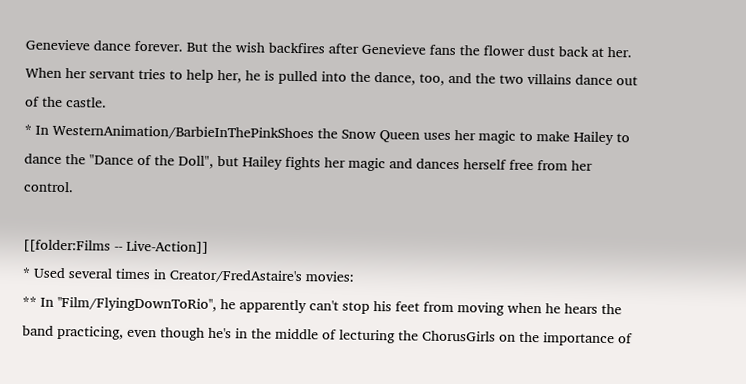Genevieve dance forever. But the wish backfires after Genevieve fans the flower dust back at her. When her servant tries to help her, he is pulled into the dance, too, and the two villains dance out of the castle.
* In WesternAnimation/BarbieInThePinkShoes the Snow Queen uses her magic to make Hailey to dance the "Dance of the Doll", but Hailey fights her magic and dances herself free from her control.

[[folder:Films -- Live-Action]]
* Used several times in Creator/FredAstaire's movies:
** In ''Film/FlyingDownToRio'', he apparently can't stop his feet from moving when he hears the band practicing, even though he's in the middle of lecturing the ChorusGirls on the importance of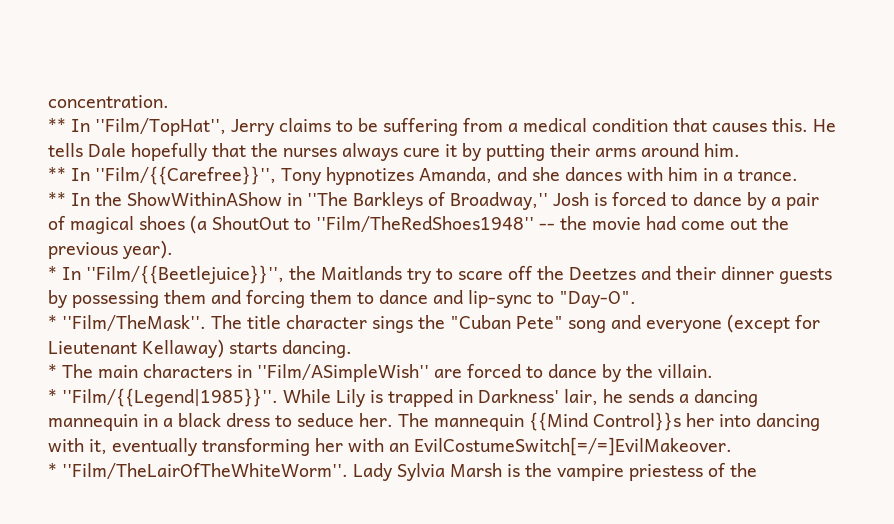concentration.
** In ''Film/TopHat'', Jerry claims to be suffering from a medical condition that causes this. He tells Dale hopefully that the nurses always cure it by putting their arms around him.
** In ''Film/{{Carefree}}'', Tony hypnotizes Amanda, and she dances with him in a trance.
** In the ShowWithinAShow in ''The Barkleys of Broadway,'' Josh is forced to dance by a pair of magical shoes (a ShoutOut to ''Film/TheRedShoes1948'' -- the movie had come out the previous year).
* In ''Film/{{Beetlejuice}}'', the Maitlands try to scare off the Deetzes and their dinner guests by possessing them and forcing them to dance and lip-sync to "Day-O".
* ''Film/TheMask''. The title character sings the "Cuban Pete" song and everyone (except for Lieutenant Kellaway) starts dancing.
* The main characters in ''Film/ASimpleWish'' are forced to dance by the villain.
* ''Film/{{Legend|1985}}''. While Lily is trapped in Darkness' lair, he sends a dancing mannequin in a black dress to seduce her. The mannequin {{Mind Control}}s her into dancing with it, eventually transforming her with an EvilCostumeSwitch[=/=]EvilMakeover.
* ''Film/TheLairOfTheWhiteWorm''. Lady Sylvia Marsh is the vampire priestess of the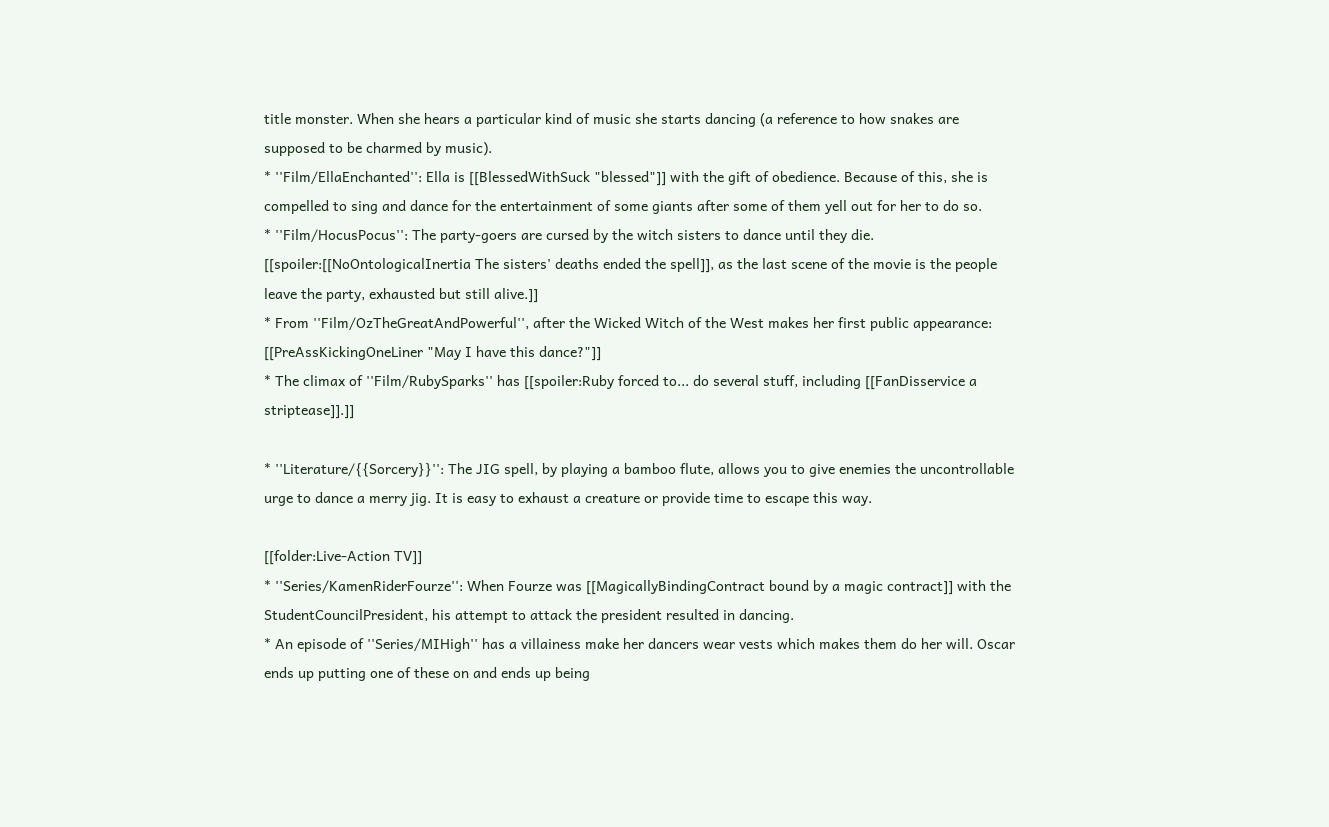title monster. When she hears a particular kind of music she starts dancing (a reference to how snakes are supposed to be charmed by music).
* ''Film/EllaEnchanted'': Ella is [[BlessedWithSuck "blessed"]] with the gift of obedience. Because of this, she is compelled to sing and dance for the entertainment of some giants after some of them yell out for her to do so.
* ''Film/HocusPocus'': The party-goers are cursed by the witch sisters to dance until they die. [[spoiler:[[NoOntologicalInertia The sisters' deaths ended the spell]], as the last scene of the movie is the people leave the party, exhausted but still alive.]]
* From ''Film/OzTheGreatAndPowerful'', after the Wicked Witch of the West makes her first public appearance: [[PreAssKickingOneLiner "May I have this dance?"]]
* The climax of ''Film/RubySparks'' has [[spoiler:Ruby forced to... do several stuff, including [[FanDisservice a striptease]].]]

* ''Literature/{{Sorcery}}'': The JIG spell, by playing a bamboo flute, allows you to give enemies the uncontrollable urge to dance a merry jig. It is easy to exhaust a creature or provide time to escape this way.

[[folder:Live-Action TV]]
* ''Series/KamenRiderFourze'': When Fourze was [[MagicallyBindingContract bound by a magic contract]] with the StudentCouncilPresident, his attempt to attack the president resulted in dancing.
* An episode of ''Series/MIHigh'' has a villainess make her dancers wear vests which makes them do her will. Oscar ends up putting one of these on and ends up being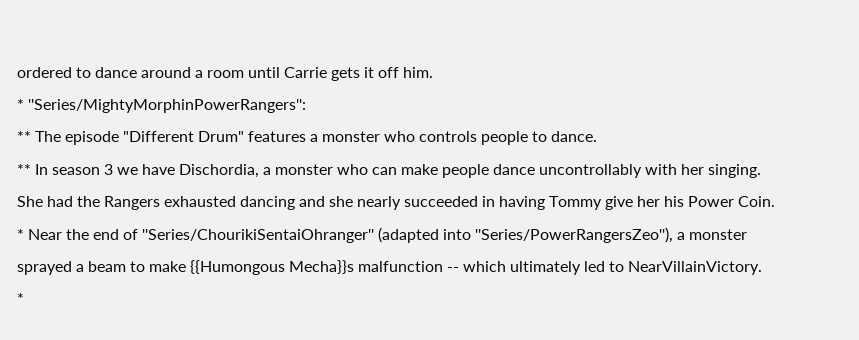ordered to dance around a room until Carrie gets it off him.
* ''Series/MightyMorphinPowerRangers'':
** The episode "Different Drum" features a monster who controls people to dance.
** In season 3 we have Dischordia, a monster who can make people dance uncontrollably with her singing. She had the Rangers exhausted dancing and she nearly succeeded in having Tommy give her his Power Coin.
* Near the end of ''Series/ChourikiSentaiOhranger'' (adapted into ''Series/PowerRangersZeo''), a monster sprayed a beam to make {{Humongous Mecha}}s malfunction -- which ultimately led to NearVillainVictory.
*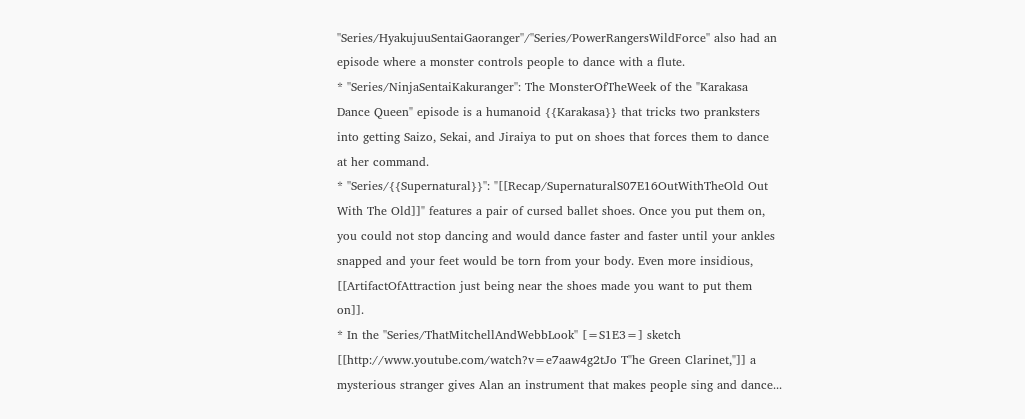''Series/HyakujuuSentaiGaoranger''/''Series/PowerRangersWildForce'' also had an episode where a monster controls people to dance with a flute.
* ''Series/NinjaSentaiKakuranger'': The MonsterOfTheWeek of the "Karakasa Dance Queen" episode is a humanoid {{Karakasa}} that tricks two pranksters into getting Saizo, Sekai, and Jiraiya to put on shoes that forces them to dance at her command.
* ''Series/{{Supernatural}}'': "[[Recap/SupernaturalS07E16OutWithTheOld Out With The Old]]" features a pair of cursed ballet shoes. Once you put them on, you could not stop dancing and would dance faster and faster until your ankles snapped and your feet would be torn from your body. Even more insidious, [[ArtifactOfAttraction just being near the shoes made you want to put them on]].
* In the ''Series/ThatMitchellAndWebbLook'' [=S1E3=] sketch [[http://www.youtube.com/watch?v=e7aaw4g2tJo T"he Green Clarinet,"]] a mysterious stranger gives Alan an instrument that makes people sing and dance...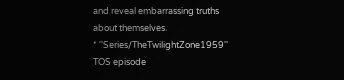and reveal embarrassing truths about themselves.
* ''Series/TheTwilightZone1959'' TOS episode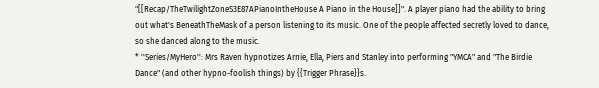"[[Recap/TheTwilightZoneS3E87APianoIntheHouse A Piano in the House]]". A player piano had the ability to bring out what's BeneathTheMask of a person listening to its music. One of the people affected secretly loved to dance, so she danced along to the music.
* ''Series/MyHero'': Mrs Raven hypnotizes Arnie, Ella, Piers and Stanley into performing "YMCA" and "The Birdie Dance" (and other hypno-foolish things) by {{Trigger Phrase}}s.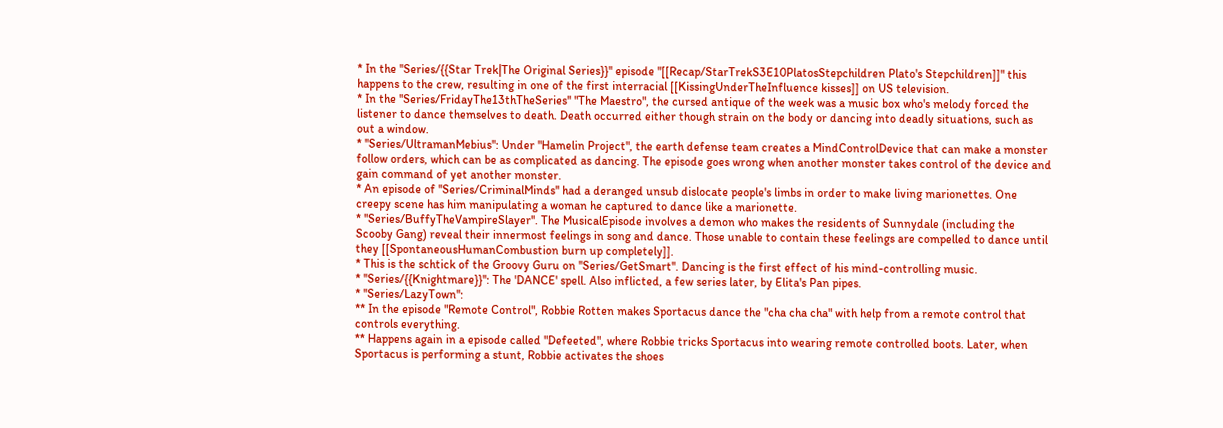* In the ''Series/{{Star Trek|The Original Series}}'' episode "[[Recap/StarTrekS3E10PlatosStepchildren Plato's Stepchildren]]" this happens to the crew, resulting in one of the first interracial [[KissingUnderTheInfluence kisses]] on US television.
* In the ''Series/FridayThe13thTheSeries'' "The Maestro", the cursed antique of the week was a music box who's melody forced the listener to dance themselves to death. Death occurred either though strain on the body or dancing into deadly situations, such as out a window.
* ''Series/UltramanMebius'': Under "Hamelin Project", the earth defense team creates a MindControlDevice that can make a monster follow orders, which can be as complicated as dancing. The episode goes wrong when another monster takes control of the device and gain command of yet another monster.
* An episode of ''Series/CriminalMinds'' had a deranged unsub dislocate people's limbs in order to make living marionettes. One creepy scene has him manipulating a woman he captured to dance like a marionette.
* ''Series/BuffyTheVampireSlayer''. The MusicalEpisode involves a demon who makes the residents of Sunnydale (including the Scooby Gang) reveal their innermost feelings in song and dance. Those unable to contain these feelings are compelled to dance until they [[SpontaneousHumanCombustion burn up completely]].
* This is the schtick of the Groovy Guru on ''Series/GetSmart''. Dancing is the first effect of his mind-controlling music.
* ''Series/{{Knightmare}}'': The 'DANCE' spell. Also inflicted, a few series later, by Elita's Pan pipes.
* ''Series/LazyTown'':
** In the episode "Remote Control", Robbie Rotten makes Sportacus dance the "cha cha cha" with help from a remote control that controls everything.
** Happens again in a episode called "Defeeted", where Robbie tricks Sportacus into wearing remote controlled boots. Later, when Sportacus is performing a stunt, Robbie activates the shoes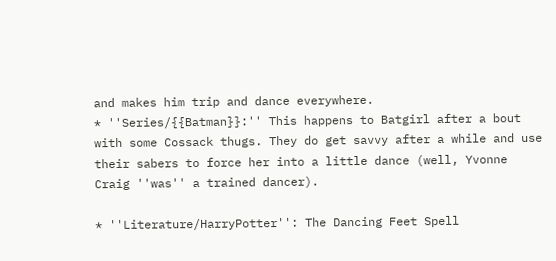and makes him trip and dance everywhere.
* ''Series/{{Batman}}:'' This happens to Batgirl after a bout with some Cossack thugs. They do get savvy after a while and use their sabers to force her into a little dance (well, Yvonne Craig ''was'' a trained dancer).

* ''Literature/HarryPotter'': The Dancing Feet Spell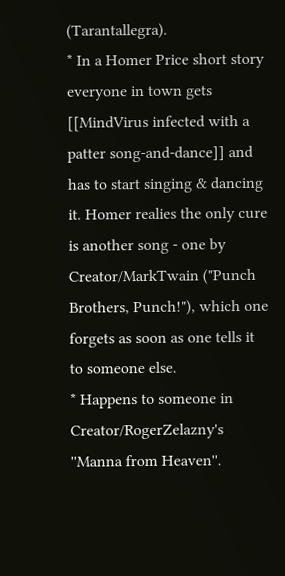(Tarantallegra).
* In a Homer Price short story everyone in town gets [[MindVirus infected with a patter song-and-dance]] and has to start singing & dancing it. Homer realies the only cure is another song - one by Creator/MarkTwain ("Punch Brothers, Punch!"), which one forgets as soon as one tells it to someone else.
* Happens to someone in Creator/RogerZelazny's ''Manna from Heaven''.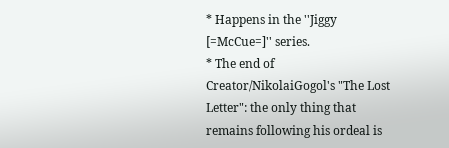* Happens in the ''Jiggy [=McCue=]'' series.
* The end of Creator/NikolaiGogol's "The Lost Letter": the only thing that remains following his ordeal is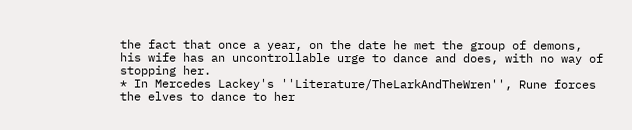the fact that once a year, on the date he met the group of demons, his wife has an uncontrollable urge to dance and does, with no way of stopping her.
* In Mercedes Lackey's ''Literature/TheLarkAndTheWren'', Rune forces the elves to dance to her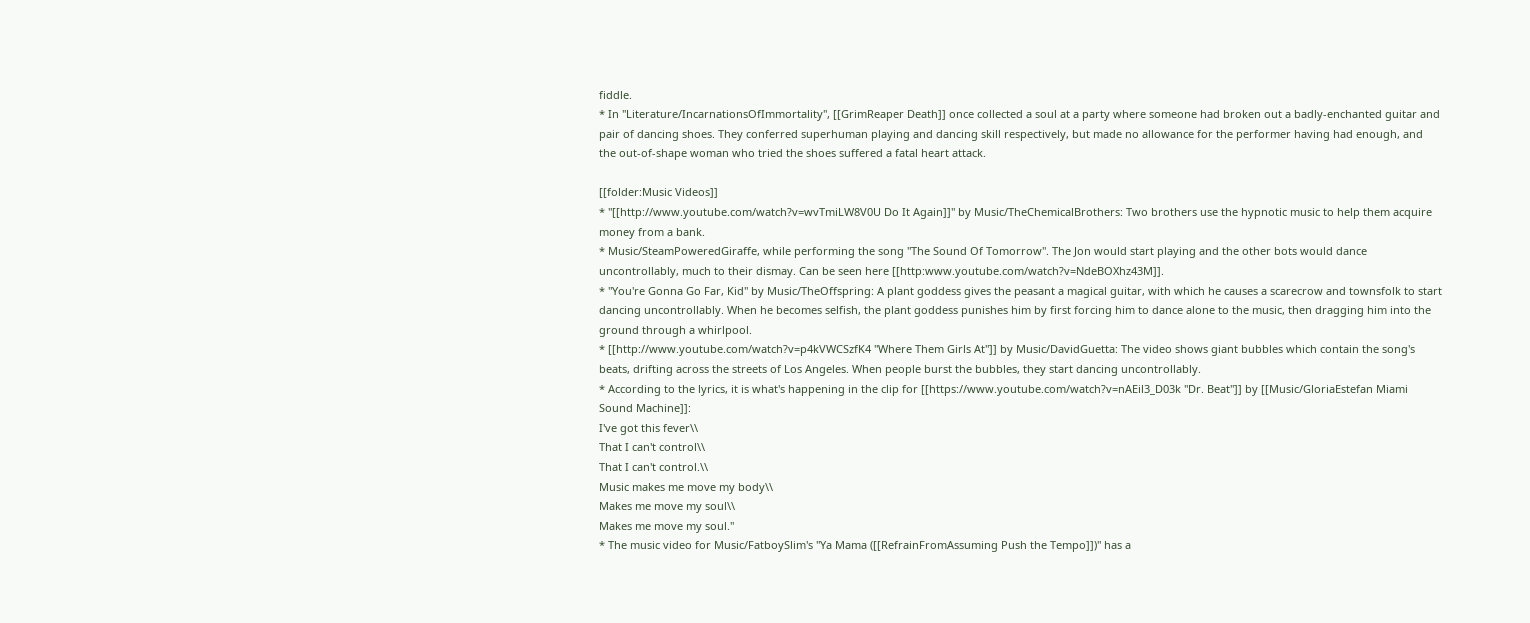fiddle.
* In ''Literature/IncarnationsOfImmortality'', [[GrimReaper Death]] once collected a soul at a party where someone had broken out a badly-enchanted guitar and pair of dancing shoes. They conferred superhuman playing and dancing skill respectively, but made no allowance for the performer having had enough, and the out-of-shape woman who tried the shoes suffered a fatal heart attack.

[[folder:Music Videos]]
* "[[http://www.youtube.com/watch?v=wvTmiLW8V0U Do It Again]]" by Music/TheChemicalBrothers: Two brothers use the hypnotic music to help them acquire money from a bank.
* Music/SteamPoweredGiraffe, while performing the song "The Sound Of Tomorrow". The Jon would start playing and the other bots would dance uncontrollably, much to their dismay. Can be seen here [[http:www.youtube.com/watch?v=NdeBOXhz43M]].
* "You're Gonna Go Far, Kid" by Music/TheOffspring: A plant goddess gives the peasant a magical guitar, with which he causes a scarecrow and townsfolk to start dancing uncontrollably. When he becomes selfish, the plant goddess punishes him by first forcing him to dance alone to the music, then dragging him into the ground through a whirlpool.
* [[http://www.youtube.com/watch?v=p4kVWCSzfK4 "Where Them Girls At"]] by Music/DavidGuetta: The video shows giant bubbles which contain the song's beats, drifting across the streets of Los Angeles. When people burst the bubbles, they start dancing uncontrollably.
* According to the lyrics, it is what's happening in the clip for [[https://www.youtube.com/watch?v=nAEil3_D03k "Dr. Beat"]] by [[Music/GloriaEstefan Miami Sound Machine]]:
I've got this fever\\
That I can't control\\
That I can't control.\\
Music makes me move my body\\
Makes me move my soul\\
Makes me move my soul.''
* The music video for Music/FatboySlim's "Ya Mama ([[RefrainFromAssuming Push the Tempo]])" has a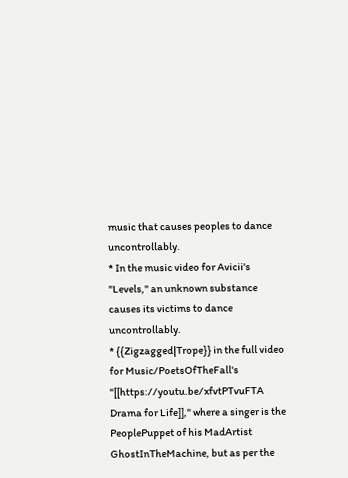music that causes peoples to dance uncontrollably.
* In the music video for Avicii's "Levels," an unknown substance causes its victims to dance uncontrollably.
* {{Zigzagged|Trope}} in the full video for Music/PoetsOfTheFall's "[[https://youtu.be/xfvtPTvuFTA Drama for Life]]," where a singer is the PeoplePuppet of his MadArtist GhostInTheMachine, but as per the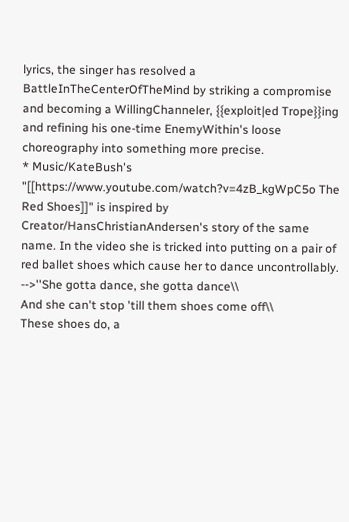lyrics, the singer has resolved a BattleInTheCenterOfTheMind by striking a compromise and becoming a WillingChanneler, {{exploit|ed Trope}}ing and refining his one-time EnemyWithin's loose choreography into something more precise.
* Music/KateBush's "[[https://www.youtube.com/watch?v=4zB_kgWpC5o The Red Shoes]]" is inspired by Creator/HansChristianAndersen's story of the same name. In the video she is tricked into putting on a pair of red ballet shoes which cause her to dance uncontrollably.
-->''She gotta dance, she gotta dance\\
And she can't stop 'till them shoes come off\\
These shoes do, a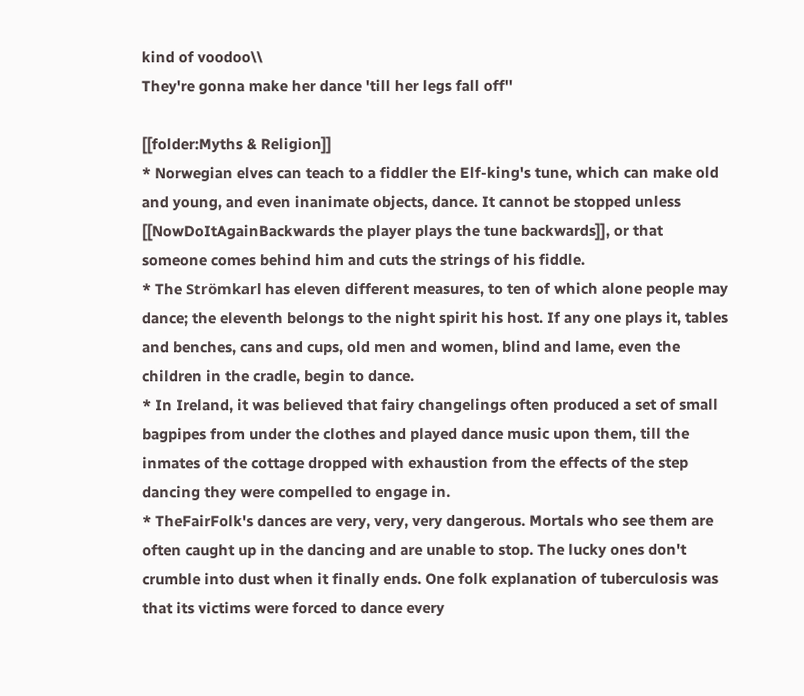kind of voodoo\\
They're gonna make her dance 'till her legs fall off''

[[folder:Myths & Religion]]
* Norwegian elves can teach to a fiddler the Elf-king's tune, which can make old and young, and even inanimate objects, dance. It cannot be stopped unless [[NowDoItAgainBackwards the player plays the tune backwards]], or that someone comes behind him and cuts the strings of his fiddle.
* The Strömkarl has eleven different measures, to ten of which alone people may dance; the eleventh belongs to the night spirit his host. If any one plays it, tables and benches, cans and cups, old men and women, blind and lame, even the children in the cradle, begin to dance.
* In Ireland, it was believed that fairy changelings often produced a set of small bagpipes from under the clothes and played dance music upon them, till the inmates of the cottage dropped with exhaustion from the effects of the step dancing they were compelled to engage in.
* TheFairFolk's dances are very, very, very dangerous. Mortals who see them are often caught up in the dancing and are unable to stop. The lucky ones don't crumble into dust when it finally ends. One folk explanation of tuberculosis was that its victims were forced to dance every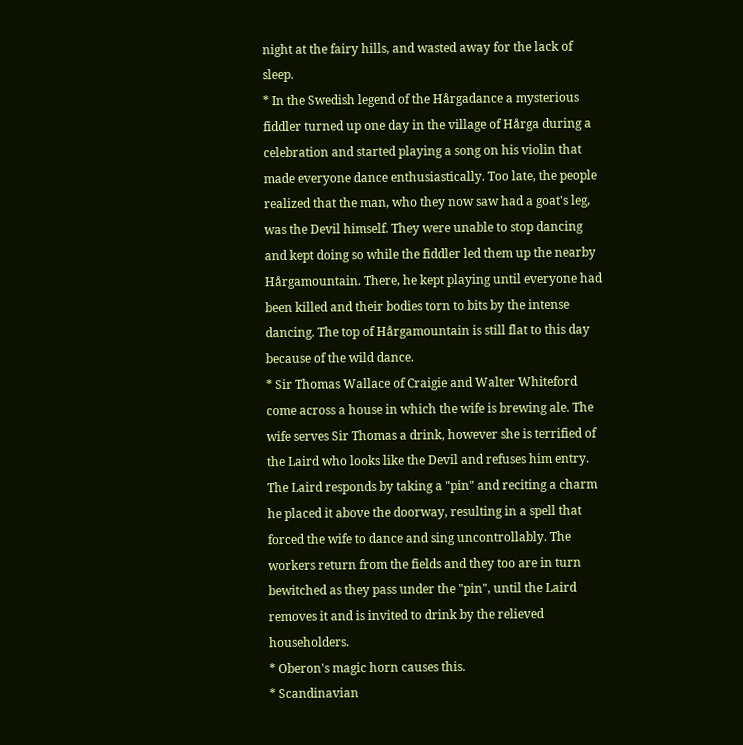night at the fairy hills, and wasted away for the lack of sleep.
* In the Swedish legend of the Hårgadance a mysterious fiddler turned up one day in the village of Hårga during a celebration and started playing a song on his violin that made everyone dance enthusiastically. Too late, the people realized that the man, who they now saw had a goat's leg, was the Devil himself. They were unable to stop dancing and kept doing so while the fiddler led them up the nearby Hårgamountain. There, he kept playing until everyone had been killed and their bodies torn to bits by the intense dancing. The top of Hårgamountain is still flat to this day because of the wild dance.
* Sir Thomas Wallace of Craigie and Walter Whiteford come across a house in which the wife is brewing ale. The wife serves Sir Thomas a drink, however she is terrified of the Laird who looks like the Devil and refuses him entry. The Laird responds by taking a "pin" and reciting a charm he placed it above the doorway, resulting in a spell that forced the wife to dance and sing uncontrollably. The workers return from the fields and they too are in turn bewitched as they pass under the "pin", until the Laird removes it and is invited to drink by the relieved householders.
* Oberon's magic horn causes this.
* Scandinavian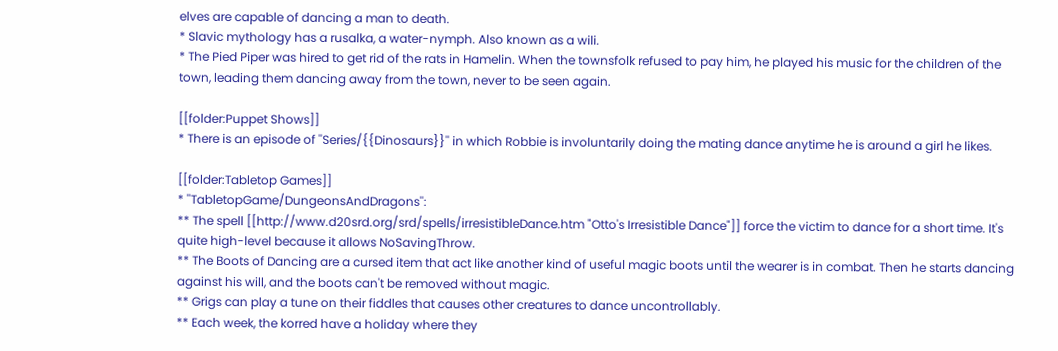elves are capable of dancing a man to death.
* Slavic mythology has a rusalka, a water-nymph. Also known as a wili.
* The Pied Piper was hired to get rid of the rats in Hamelin. When the townsfolk refused to pay him, he played his music for the children of the town, leading them dancing away from the town, never to be seen again.

[[folder:Puppet Shows]]
* There is an episode of ''Series/{{Dinosaurs}}'' in which Robbie is involuntarily doing the mating dance anytime he is around a girl he likes.

[[folder:Tabletop Games]]
* ''TabletopGame/DungeonsAndDragons'':
** The spell [[http://www.d20srd.org/srd/spells/irresistibleDance.htm "Otto's Irresistible Dance"]] force the victim to dance for a short time. It's quite high-level because it allows NoSavingThrow.
** The Boots of Dancing are a cursed item that act like another kind of useful magic boots until the wearer is in combat. Then he starts dancing against his will, and the boots can't be removed without magic.
** Grigs can play a tune on their fiddles that causes other creatures to dance uncontrollably.
** Each week, the korred have a holiday where they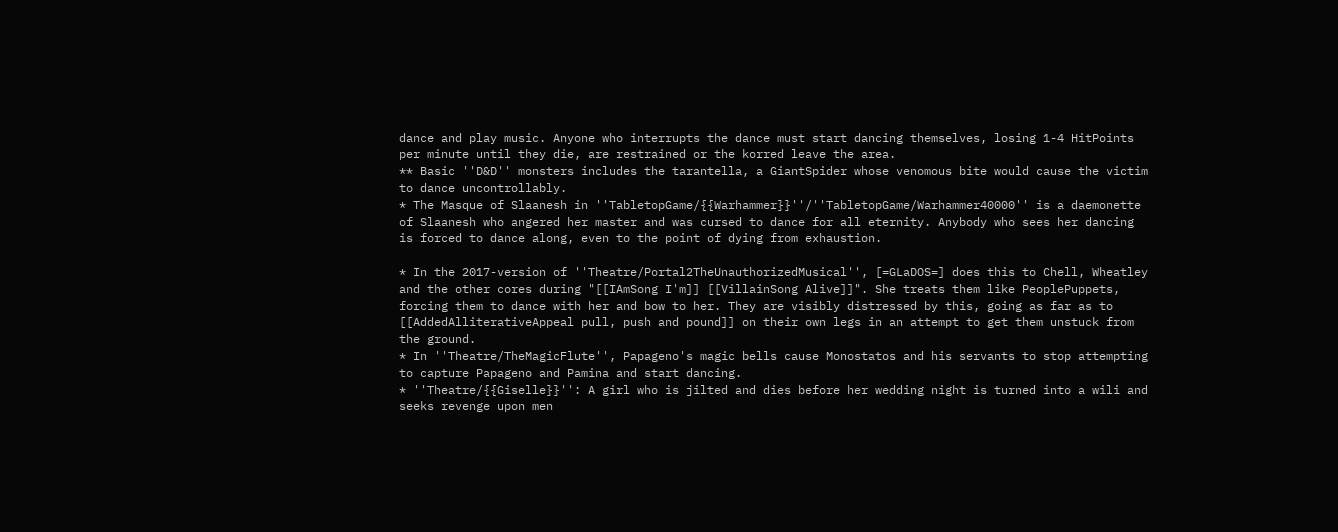dance and play music. Anyone who interrupts the dance must start dancing themselves, losing 1-4 HitPoints per minute until they die, are restrained or the korred leave the area.
** Basic ''D&D'' monsters includes the tarantella, a GiantSpider whose venomous bite would cause the victim to dance uncontrollably.
* The Masque of Slaanesh in ''TabletopGame/{{Warhammer}}''/''TabletopGame/Warhammer40000'' is a daemonette of Slaanesh who angered her master and was cursed to dance for all eternity. Anybody who sees her dancing is forced to dance along, even to the point of dying from exhaustion.

* In the 2017-version of ''Theatre/Portal2TheUnauthorizedMusical'', [=GLaDOS=] does this to Chell, Wheatley and the other cores during "[[IAmSong I'm]] [[VillainSong Alive]]". She treats them like PeoplePuppets, forcing them to dance with her and bow to her. They are visibly distressed by this, going as far as to [[AddedAlliterativeAppeal pull, push and pound]] on their own legs in an attempt to get them unstuck from the ground.
* In ''Theatre/TheMagicFlute'', Papageno's magic bells cause Monostatos and his servants to stop attempting to capture Papageno and Pamina and start dancing.
* ''Theatre/{{Giselle}}'': A girl who is jilted and dies before her wedding night is turned into a wili and seeks revenge upon men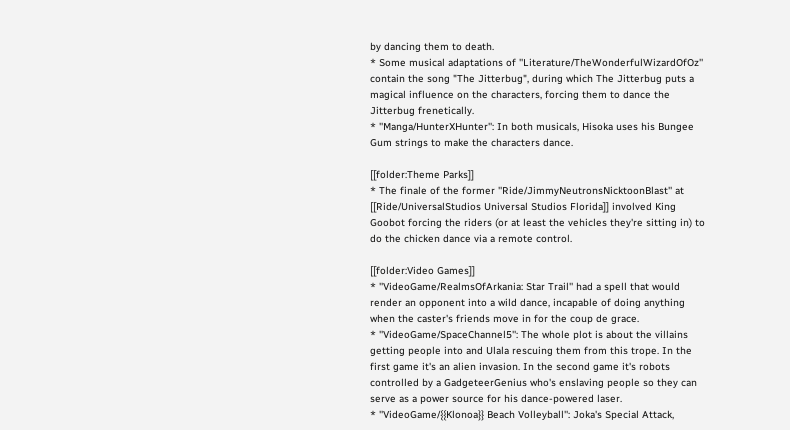by dancing them to death.
* Some musical adaptations of ''Literature/TheWonderfulWizardOfOz'' contain the song "The Jitterbug", during which The Jitterbug puts a magical influence on the characters, forcing them to dance the Jitterbug frenetically.
* ''Manga/HunterXHunter'': In both musicals, Hisoka uses his Bungee Gum strings to make the characters dance.

[[folder:Theme Parks]]
* The finale of the former ''Ride/JimmyNeutronsNicktoonBlast'' at [[Ride/UniversalStudios Universal Studios Florida]] involved King Goobot forcing the riders (or at least the vehicles they're sitting in) to do the chicken dance via a remote control.

[[folder:Video Games]]
* ''VideoGame/RealmsOfArkania: Star Trail'' had a spell that would render an opponent into a wild dance, incapable of doing anything when the caster's friends move in for the coup de grace.
* ''VideoGame/SpaceChannel5'': The whole plot is about the villains getting people into and Ulala rescuing them from this trope. In the first game it's an alien invasion. In the second game it's robots controlled by a GadgeteerGenius who's enslaving people so they can serve as a power source for his dance-powered laser.
* ''VideoGame/{{Klonoa}} Beach Volleyball'': Joka's Special Attack,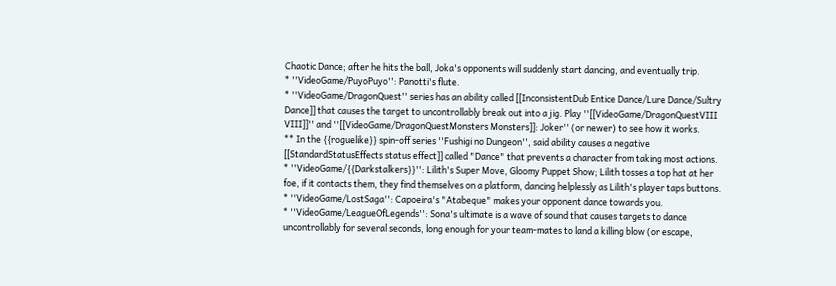Chaotic Dance; after he hits the ball, Joka's opponents will suddenly start dancing, and eventually trip.
* ''VideoGame/PuyoPuyo'': Panotti's flute.
* ''VideoGame/DragonQuest'' series has an ability called [[InconsistentDub Entice Dance/Lure Dance/Sultry Dance]] that causes the target to uncontrollably break out into a jig. Play ''[[VideoGame/DragonQuestVIII VIII]]'' and ''[[VideoGame/DragonQuestMonsters Monsters]]: Joker'' (or newer) to see how it works.
** In the {{roguelike}} spin-off series ''Fushigi no Dungeon'', said ability causes a negative [[StandardStatusEffects status effect]] called "Dance" that prevents a character from taking most actions.
* ''VideoGame/{{Darkstalkers}}'': Lilith's Super Move, Gloomy Puppet Show; Lilith tosses a top hat at her foe, if it contacts them, they find themselves on a platform, dancing helplessly as Lilith's player taps buttons.
* ''VideoGame/LostSaga'': Capoeira's "Atabeque" makes your opponent dance towards you.
* ''VideoGame/LeagueOfLegends'': Sona's ultimate is a wave of sound that causes targets to dance uncontrollably for several seconds, long enough for your team-mates to land a killing blow (or escape,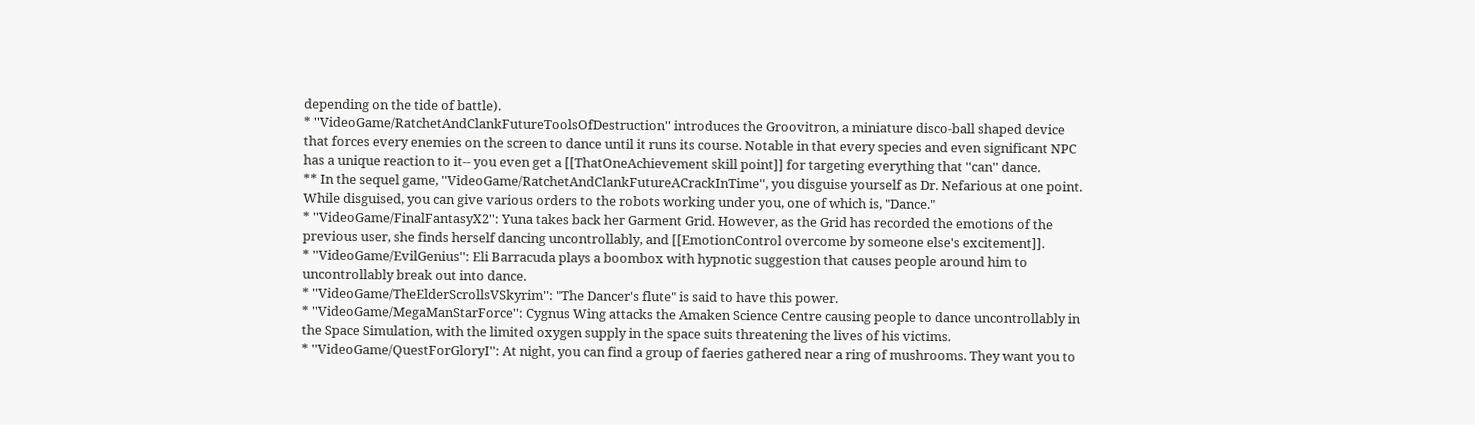depending on the tide of battle).
* ''VideoGame/RatchetAndClankFutureToolsOfDestruction'' introduces the Groovitron, a miniature disco-ball shaped device that forces every enemies on the screen to dance until it runs its course. Notable in that every species and even significant NPC has a unique reaction to it-- you even get a [[ThatOneAchievement skill point]] for targeting everything that ''can'' dance.
** In the sequel game, ''VideoGame/RatchetAndClankFutureACrackInTime'', you disguise yourself as Dr. Nefarious at one point. While disguised, you can give various orders to the robots working under you, one of which is, "Dance."
* ''VideoGame/FinalFantasyX2'': Yuna takes back her Garment Grid. However, as the Grid has recorded the emotions of the previous user, she finds herself dancing uncontrollably, and [[EmotionControl overcome by someone else's excitement]].
* ''VideoGame/EvilGenius'': Eli Barracuda plays a boombox with hypnotic suggestion that causes people around him to uncontrollably break out into dance.
* ''VideoGame/TheElderScrollsVSkyrim'': "The Dancer's flute" is said to have this power.
* ''VideoGame/MegaManStarForce'': Cygnus Wing attacks the Amaken Science Centre causing people to dance uncontrollably in the Space Simulation, with the limited oxygen supply in the space suits threatening the lives of his victims.
* ''VideoGame/QuestForGloryI'': At night, you can find a group of faeries gathered near a ring of mushrooms. They want you to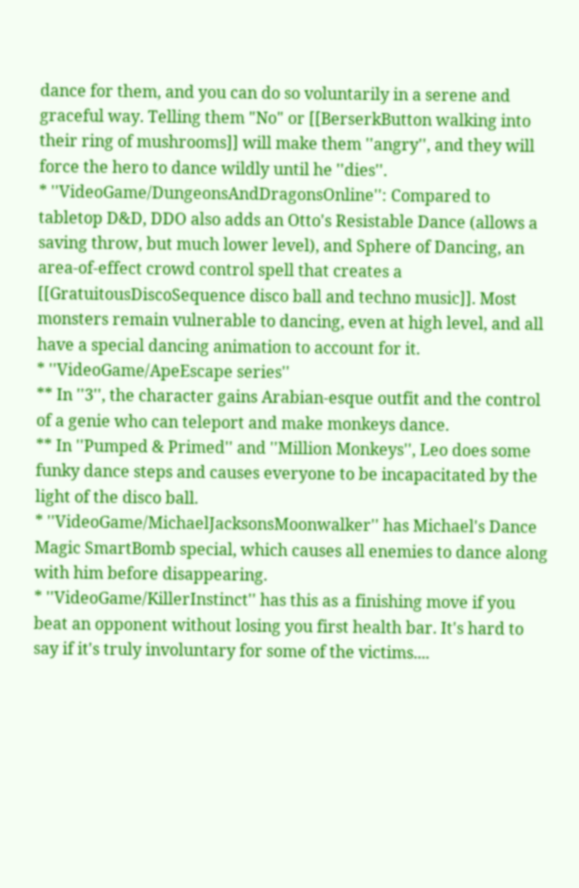dance for them, and you can do so voluntarily in a serene and graceful way. Telling them "No" or [[BerserkButton walking into their ring of mushrooms]] will make them ''angry'', and they will force the hero to dance wildly until he ''dies''.
* ''VideoGame/DungeonsAndDragonsOnline'': Compared to tabletop D&D, DDO also adds an Otto's Resistable Dance (allows a saving throw, but much lower level), and Sphere of Dancing, an area-of-effect crowd control spell that creates a [[GratuitousDiscoSequence disco ball and techno music]]. Most monsters remain vulnerable to dancing, even at high level, and all have a special dancing animation to account for it.
* ''VideoGame/ApeEscape series''
** In ''3'', the character gains Arabian-esque outfit and the control of a genie who can teleport and make monkeys dance.
** In ''Pumped & Primed'' and ''Million Monkeys'', Leo does some funky dance steps and causes everyone to be incapacitated by the light of the disco ball.
* ''VideoGame/MichaelJacksonsMoonwalker'' has Michael's Dance Magic SmartBomb special, which causes all enemies to dance along with him before disappearing.
* ''VideoGame/KillerInstinct'' has this as a finishing move if you beat an opponent without losing you first health bar. It's hard to say if it's truly involuntary for some of the victims....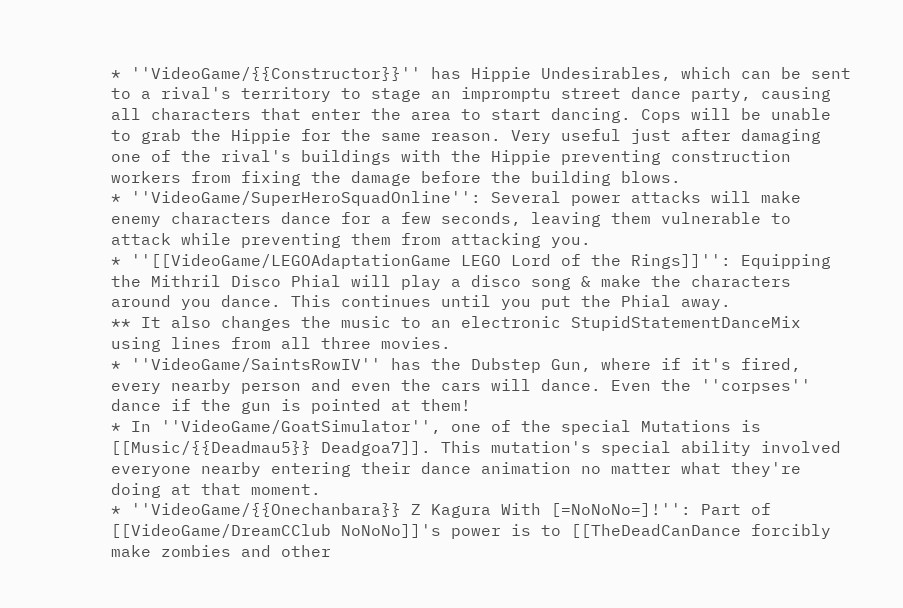* ''VideoGame/{{Constructor}}'' has Hippie Undesirables, which can be sent to a rival's territory to stage an impromptu street dance party, causing all characters that enter the area to start dancing. Cops will be unable to grab the Hippie for the same reason. Very useful just after damaging one of the rival's buildings with the Hippie preventing construction workers from fixing the damage before the building blows.
* ''VideoGame/SuperHeroSquadOnline'': Several power attacks will make enemy characters dance for a few seconds, leaving them vulnerable to attack while preventing them from attacking you.
* ''[[VideoGame/LEGOAdaptationGame LEGO Lord of the Rings]]'': Equipping the Mithril Disco Phial will play a disco song & make the characters around you dance. This continues until you put the Phial away.
** It also changes the music to an electronic StupidStatementDanceMix using lines from all three movies.
* ''VideoGame/SaintsRowIV'' has the Dubstep Gun, where if it's fired, every nearby person and even the cars will dance. Even the ''corpses'' dance if the gun is pointed at them!
* In ''VideoGame/GoatSimulator'', one of the special Mutations is [[Music/{{Deadmau5}} Deadgoa7]]. This mutation's special ability involved everyone nearby entering their dance animation no matter what they're doing at that moment.
* ''VideoGame/{{Onechanbara}} Z Kagura With [=NoNoNo=]!'': Part of [[VideoGame/DreamCClub NoNoNo]]'s power is to [[TheDeadCanDance forcibly make zombies and other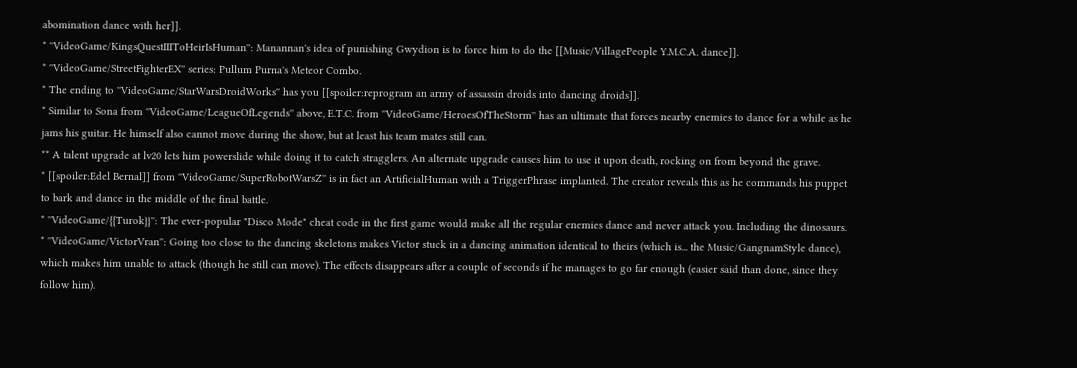abomination dance with her]].
* ''VideoGame/KingsQuestIIIToHeirIsHuman'': Manannan's idea of punishing Gwydion is to force him to do the [[Music/VillagePeople Y.M.C.A. dance]].
* ''VideoGame/StreetFighterEX'' series: Pullum Purna's Meteor Combo.
* The ending to ''VideoGame/StarWarsDroidWorks'' has you [[spoiler:reprogram an army of assassin droids into dancing droids]].
* Similar to Sona from ''VideoGame/LeagueOfLegends'' above, E.T.C. from ''VideoGame/HeroesOfTheStorm'' has an ultimate that forces nearby enemies to dance for a while as he jams his guitar. He himself also cannot move during the show, but at least his team mates still can.
** A talent upgrade at lv20 lets him powerslide while doing it to catch stragglers. An alternate upgrade causes him to use it upon death, rocking on from beyond the grave.
* [[spoiler:Edel Bernal]] from ''VideoGame/SuperRobotWarsZ'' is in fact an ArtificialHuman with a TriggerPhrase implanted. The creator reveals this as he commands his puppet to bark and dance in the middle of the final battle.
* ''VideoGame/{{Turok}}'': The ever-popular "Disco Mode" cheat code in the first game would make all the regular enemies dance and never attack you. Including the dinosaurs.
* ''VideoGame/VictorVran'': Going too close to the dancing skeletons makes Victor stuck in a dancing animation identical to theirs (which is... the Music/GangnamStyle dance), which makes him unable to attack (though he still can move). The effects disappears after a couple of seconds if he manages to go far enough (easier said than done, since they follow him).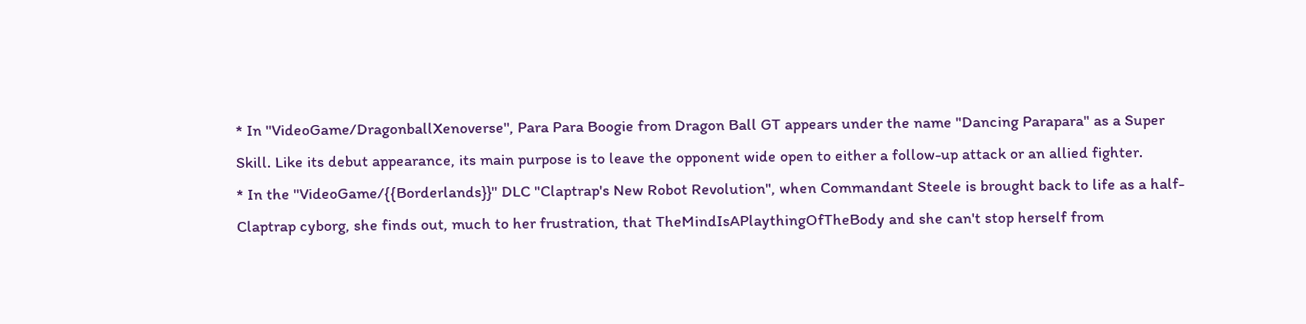* In ''VideoGame/DragonballXenoverse'', Para Para Boogie from Dragon Ball GT appears under the name "Dancing Parapara" as a Super Skill. Like its debut appearance, its main purpose is to leave the opponent wide open to either a follow-up attack or an allied fighter.
* In the ''VideoGame/{{Borderlands}}'' DLC "Claptrap's New Robot Revolution", when Commandant Steele is brought back to life as a half-Claptrap cyborg, she finds out, much to her frustration, that TheMindIsAPlaythingOfTheBody and she can't stop herself from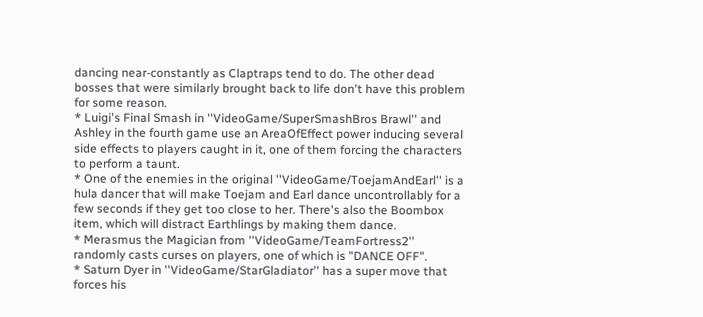dancing near-constantly as Claptraps tend to do. The other dead bosses that were similarly brought back to life don't have this problem for some reason.
* Luigi's Final Smash in ''VideoGame/SuperSmashBros Brawl'' and Ashley in the fourth game use an AreaOfEffect power inducing several side effects to players caught in it, one of them forcing the characters to perform a taunt.
* One of the enemies in the original ''VideoGame/ToejamAndEarl'' is a hula dancer that will make Toejam and Earl dance uncontrollably for a few seconds if they get too close to her. There's also the Boombox item, which will distract Earthlings by making them dance.
* Merasmus the Magician from ''VideoGame/TeamFortress2'' randomly casts curses on players, one of which is "DANCE OFF".
* Saturn Dyer in ''VideoGame/StarGladiator'' has a super move that forces his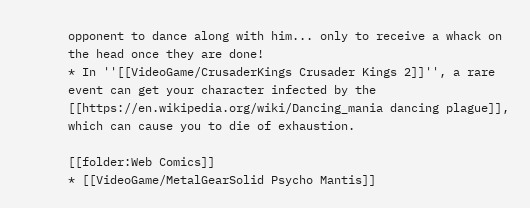opponent to dance along with him... only to receive a whack on the head once they are done!
* In ''[[VideoGame/CrusaderKings Crusader Kings 2]]'', a rare event can get your character infected by the [[https://en.wikipedia.org/wiki/Dancing_mania dancing plague]], which can cause you to die of exhaustion.

[[folder:Web Comics]]
* [[VideoGame/MetalGearSolid Psycho Mantis]]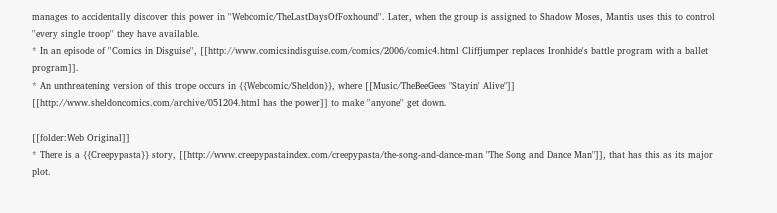manages to accidentally discover this power in ''Webcomic/TheLastDaysOfFoxhound''. Later, when the group is assigned to Shadow Moses, Mantis uses this to control ''every single troop'' they have available.
* In an episode of ''Comics in Disguise'', [[http://www.comicsindisguise.com/comics/2006/comic4.html Cliffjumper replaces Ironhide's battle program with a ballet program]].
* An unthreatening version of this trope occurs in {{Webcomic/Sheldon}}, where [[Music/TheBeeGees "Stayin' Alive"]] [[http://www.sheldoncomics.com/archive/051204.html has the power]] to make ''anyone'' get down.

[[folder:Web Original]]
* There is a {{Creepypasta}} story, [[http://www.creepypastaindex.com/creepypasta/the-song-and-dance-man "The Song and Dance Man"]], that has this as its major plot.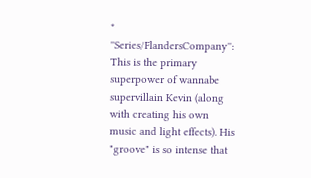* ''Series/FlandersCompany'': This is the primary superpower of wannabe supervillain Kevin (along with creating his own music and light effects). His "groove" is so intense that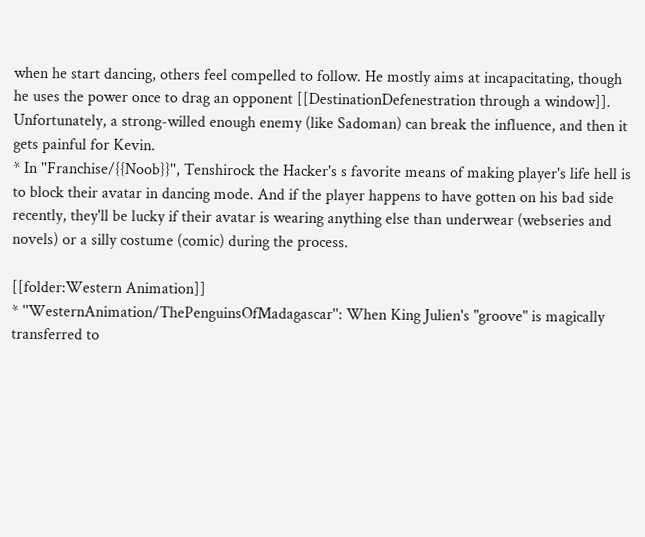when he start dancing, others feel compelled to follow. He mostly aims at incapacitating, though he uses the power once to drag an opponent [[DestinationDefenestration through a window]]. Unfortunately, a strong-willed enough enemy (like Sadoman) can break the influence, and then it gets painful for Kevin.
* In ''Franchise/{{Noob}}'', Tenshirock the Hacker's s favorite means of making player's life hell is to block their avatar in dancing mode. And if the player happens to have gotten on his bad side recently, they'll be lucky if their avatar is wearing anything else than underwear (webseries and novels) or a silly costume (comic) during the process.

[[folder:Western Animation]]
* ''WesternAnimation/ThePenguinsOfMadagascar'': When King Julien's "groove" is magically transferred to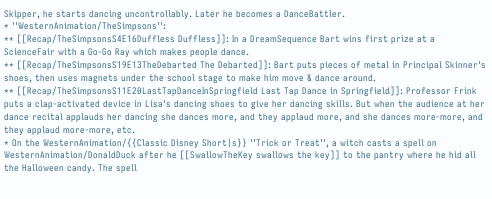Skipper, he starts dancing uncontrollably. Later he becomes a DanceBattler.
* ''WesternAnimation/TheSimpsons'':
** [[Recap/TheSimpsonsS4E16Duffless Duffless]]: In a DreamSequence Bart wins first prize at a ScienceFair with a Go-Go Ray which makes people dance.
** [[Recap/TheSimpsonsS19E13TheDebarted The Debarted]]: Bart puts pieces of metal in Principal Skinner's shoes, then uses magnets under the school stage to make him move & dance around.
** [[Recap/TheSimpsonsS11E20LastTapDanceInSpringfield Last Tap Dance in Springfield]]: Professor Frink puts a clap-activated device in Lisa's dancing shoes to give her dancing skills. But when the audience at her dance recital applauds her dancing she dances more, and they applaud more, and she dances more-more, and they applaud more-more, etc.
* On the WesternAnimation/{{Classic Disney Short|s}} ''Trick or Treat'', a witch casts a spell on WesternAnimation/DonaldDuck after he [[SwallowTheKey swallows the key]] to the pantry where he hid all the Halloween candy. The spell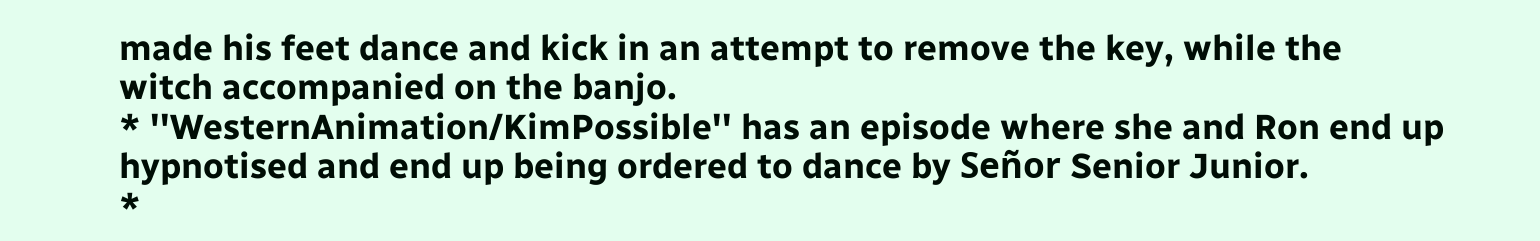made his feet dance and kick in an attempt to remove the key, while the witch accompanied on the banjo.
* ''WesternAnimation/KimPossible'' has an episode where she and Ron end up hypnotised and end up being ordered to dance by Señor Senior Junior.
*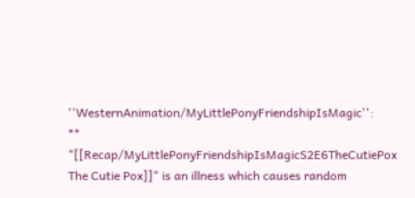''WesternAnimation/MyLittlePonyFriendshipIsMagic'':
** "[[Recap/MyLittlePonyFriendshipIsMagicS2E6TheCutiePox The Cutie Pox]]" is an illness which causes random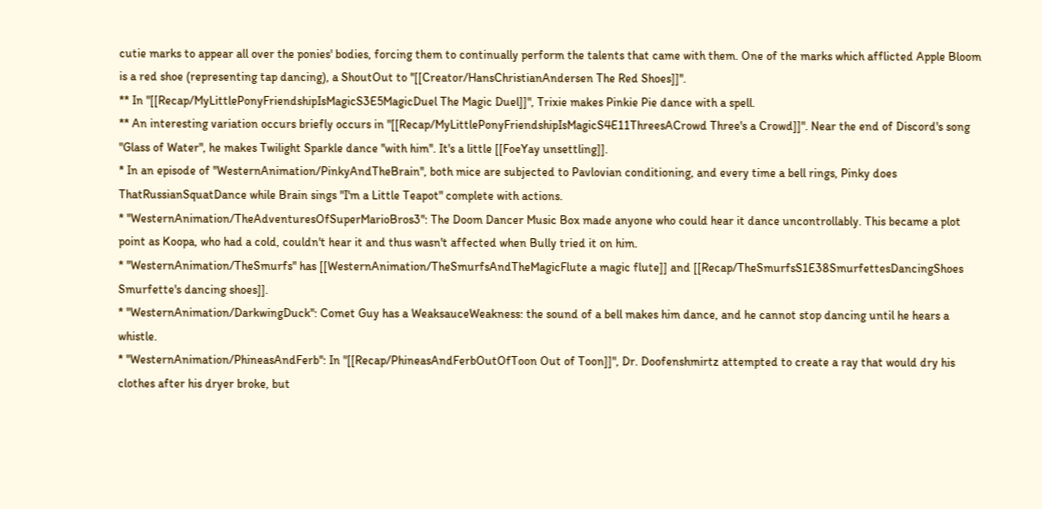cutie marks to appear all over the ponies' bodies, forcing them to continually perform the talents that came with them. One of the marks which afflicted Apple Bloom is a red shoe (representing tap dancing), a ShoutOut to ''[[Creator/HansChristianAndersen The Red Shoes]]''.
** In "[[Recap/MyLittlePonyFriendshipIsMagicS3E5MagicDuel The Magic Duel]]", Trixie makes Pinkie Pie dance with a spell.
** An interesting variation occurs briefly occurs in "[[Recap/MyLittlePonyFriendshipIsMagicS4E11ThreesACrowd Three's a Crowd]]". Near the end of Discord's song "Glass of Water", he makes Twilight Sparkle dance ''with him''. It's a little [[FoeYay unsettling]].
* In an episode of ''WesternAnimation/PinkyAndTheBrain'', both mice are subjected to Pavlovian conditioning, and every time a bell rings, Pinky does ThatRussianSquatDance while Brain sings "I'm a Little Teapot" complete with actions.
* ''WesternAnimation/TheAdventuresOfSuperMarioBros3'': The Doom Dancer Music Box made anyone who could hear it dance uncontrollably. This became a plot point as Koopa, who had a cold, couldn't hear it and thus wasn't affected when Bully tried it on him.
* ''WesternAnimation/TheSmurfs'' has [[WesternAnimation/TheSmurfsAndTheMagicFlute a magic flute]] and [[Recap/TheSmurfsS1E38SmurfettesDancingShoes Smurfette's dancing shoes]].
* ''WesternAnimation/DarkwingDuck'': Comet Guy has a WeaksauceWeakness: the sound of a bell makes him dance, and he cannot stop dancing until he hears a whistle.
* ''WesternAnimation/PhineasAndFerb'': In "[[Recap/PhineasAndFerbOutOfToon Out of Toon]]", Dr. Doofenshmirtz attempted to create a ray that would dry his clothes after his dryer broke, but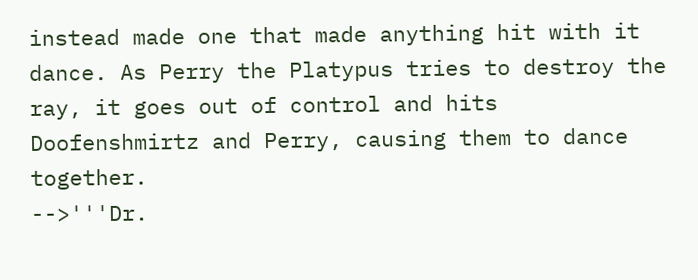instead made one that made anything hit with it dance. As Perry the Platypus tries to destroy the ray, it goes out of control and hits Doofenshmirtz and Perry, causing them to dance together.
-->'''Dr.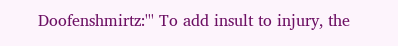Doofenshmirtz:''' To add insult to injury, the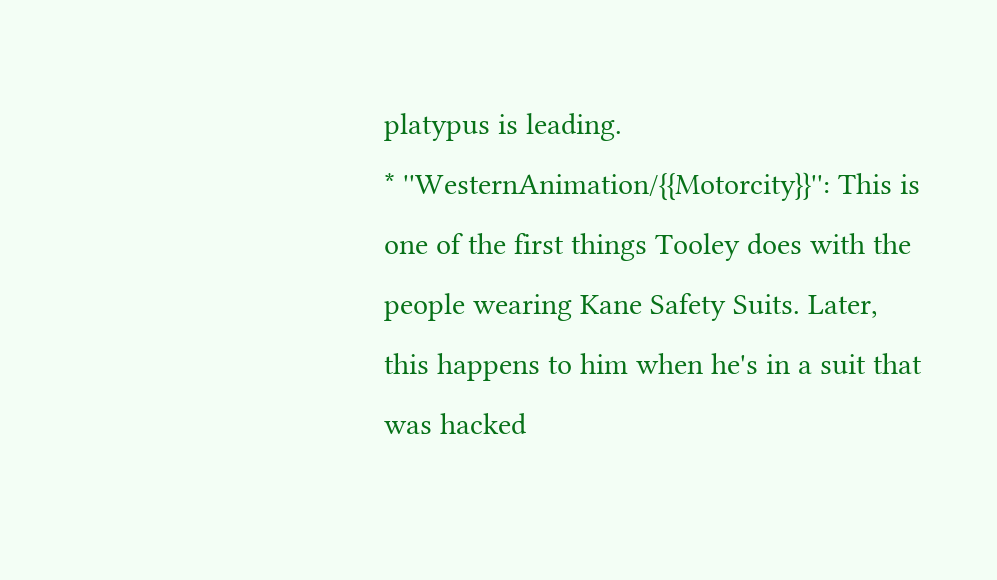platypus is leading.
* ''WesternAnimation/{{Motorcity}}'': This is one of the first things Tooley does with the people wearing Kane Safety Suits. Later, this happens to him when he's in a suit that was hacked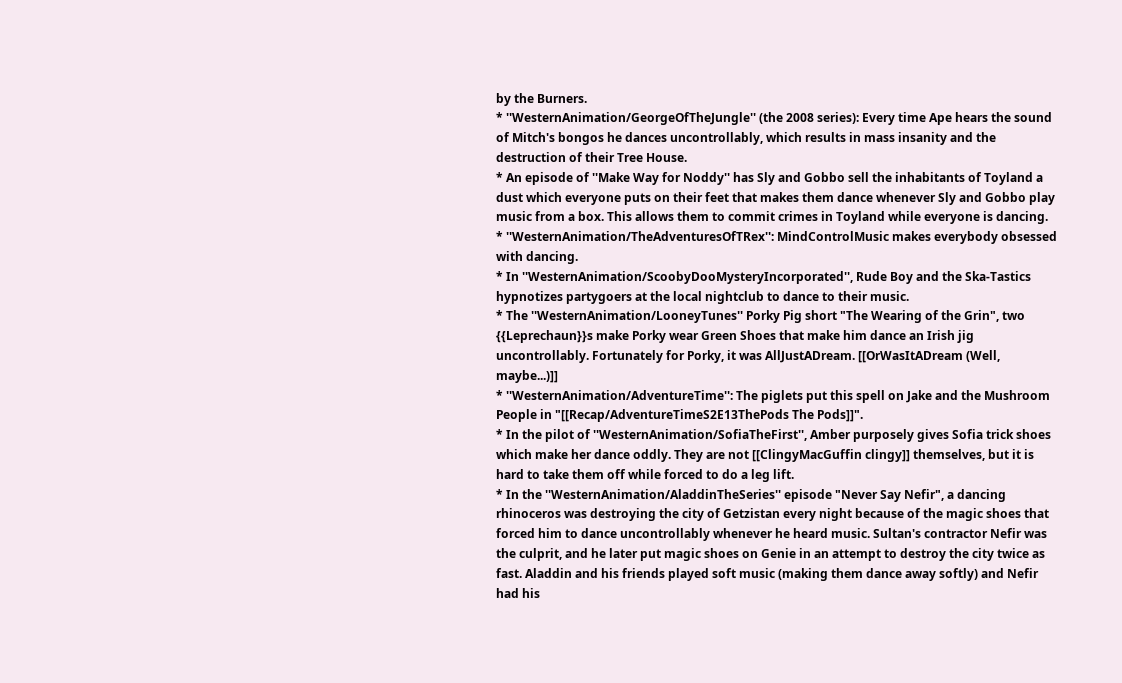by the Burners.
* ''WesternAnimation/GeorgeOfTheJungle'' (the 2008 series): Every time Ape hears the sound of Mitch's bongos he dances uncontrollably, which results in mass insanity and the destruction of their Tree House.
* An episode of ''Make Way for Noddy'' has Sly and Gobbo sell the inhabitants of Toyland a dust which everyone puts on their feet that makes them dance whenever Sly and Gobbo play music from a box. This allows them to commit crimes in Toyland while everyone is dancing.
* ''WesternAnimation/TheAdventuresOfTRex'': MindControlMusic makes everybody obsessed with dancing.
* In ''WesternAnimation/ScoobyDooMysteryIncorporated'', Rude Boy and the Ska-Tastics hypnotizes partygoers at the local nightclub to dance to their music.
* The ''WesternAnimation/LooneyTunes'' Porky Pig short "The Wearing of the Grin", two {{Leprechaun}}s make Porky wear Green Shoes that make him dance an Irish jig uncontrollably. Fortunately for Porky, it was AllJustADream. [[OrWasItADream (Well, maybe...)]]
* ''WesternAnimation/AdventureTime'': The piglets put this spell on Jake and the Mushroom People in "[[Recap/AdventureTimeS2E13ThePods The Pods]]".
* In the pilot of ''WesternAnimation/SofiaTheFirst'', Amber purposely gives Sofia trick shoes which make her dance oddly. They are not [[ClingyMacGuffin clingy]] themselves, but it is hard to take them off while forced to do a leg lift.
* In the ''WesternAnimation/AladdinTheSeries'' episode "Never Say Nefir", a dancing rhinoceros was destroying the city of Getzistan every night because of the magic shoes that forced him to dance uncontrollably whenever he heard music. Sultan's contractor Nefir was the culprit, and he later put magic shoes on Genie in an attempt to destroy the city twice as fast. Aladdin and his friends played soft music (making them dance away softly) and Nefir had his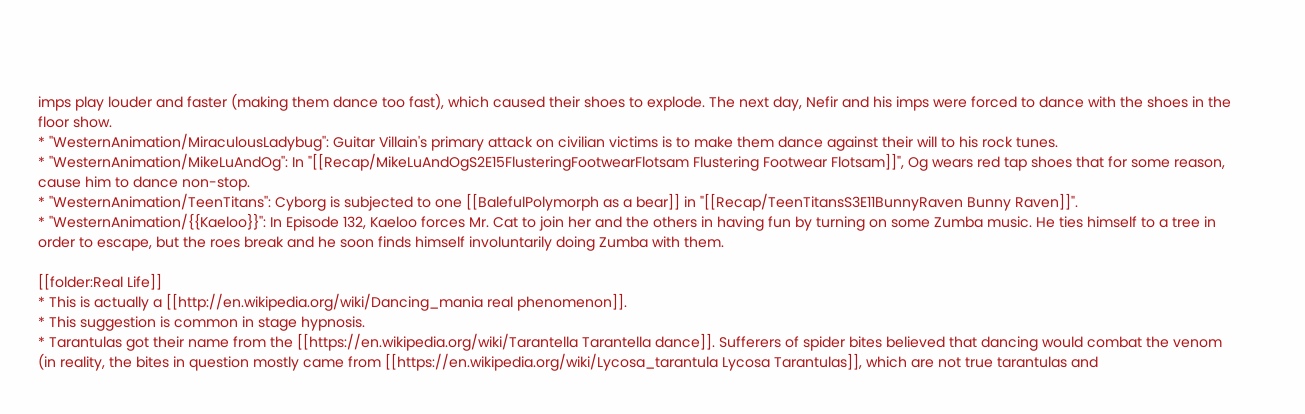imps play louder and faster (making them dance too fast), which caused their shoes to explode. The next day, Nefir and his imps were forced to dance with the shoes in the floor show.
* ''WesternAnimation/MiraculousLadybug'': Guitar Villain's primary attack on civilian victims is to make them dance against their will to his rock tunes.
* ''WesternAnimation/MikeLuAndOg'': In "[[Recap/MikeLuAndOgS2E15FlusteringFootwearFlotsam Flustering Footwear Flotsam]]", Og wears red tap shoes that for some reason, cause him to dance non-stop.
* ''WesternAnimation/TeenTitans'': Cyborg is subjected to one [[BalefulPolymorph as a bear]] in "[[Recap/TeenTitansS3E11BunnyRaven Bunny Raven]]".
* ''WesternAnimation/{{Kaeloo}}'': In Episode 132, Kaeloo forces Mr. Cat to join her and the others in having fun by turning on some Zumba music. He ties himself to a tree in order to escape, but the roes break and he soon finds himself involuntarily doing Zumba with them.

[[folder:Real Life]]
* This is actually a [[http://en.wikipedia.org/wiki/Dancing_mania real phenomenon]].
* This suggestion is common in stage hypnosis.
* Tarantulas got their name from the [[https://en.wikipedia.org/wiki/Tarantella Tarantella dance]]. Sufferers of spider bites believed that dancing would combat the venom (in reality, the bites in question mostly came from [[https://en.wikipedia.org/wiki/Lycosa_tarantula Lycosa Tarantulas]], which are not true tarantulas and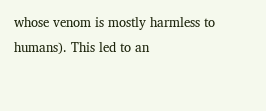whose venom is mostly harmless to humans). This led to an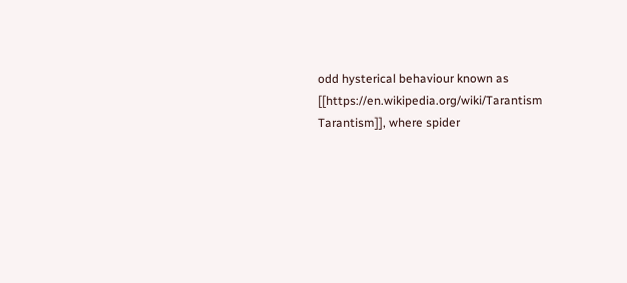odd hysterical behaviour known as [[https://en.wikipedia.org/wiki/Tarantism Tarantism]], where spider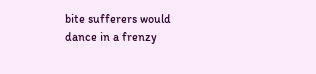bite sufferers would dance in a frenzy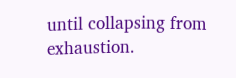until collapsing from exhaustion.